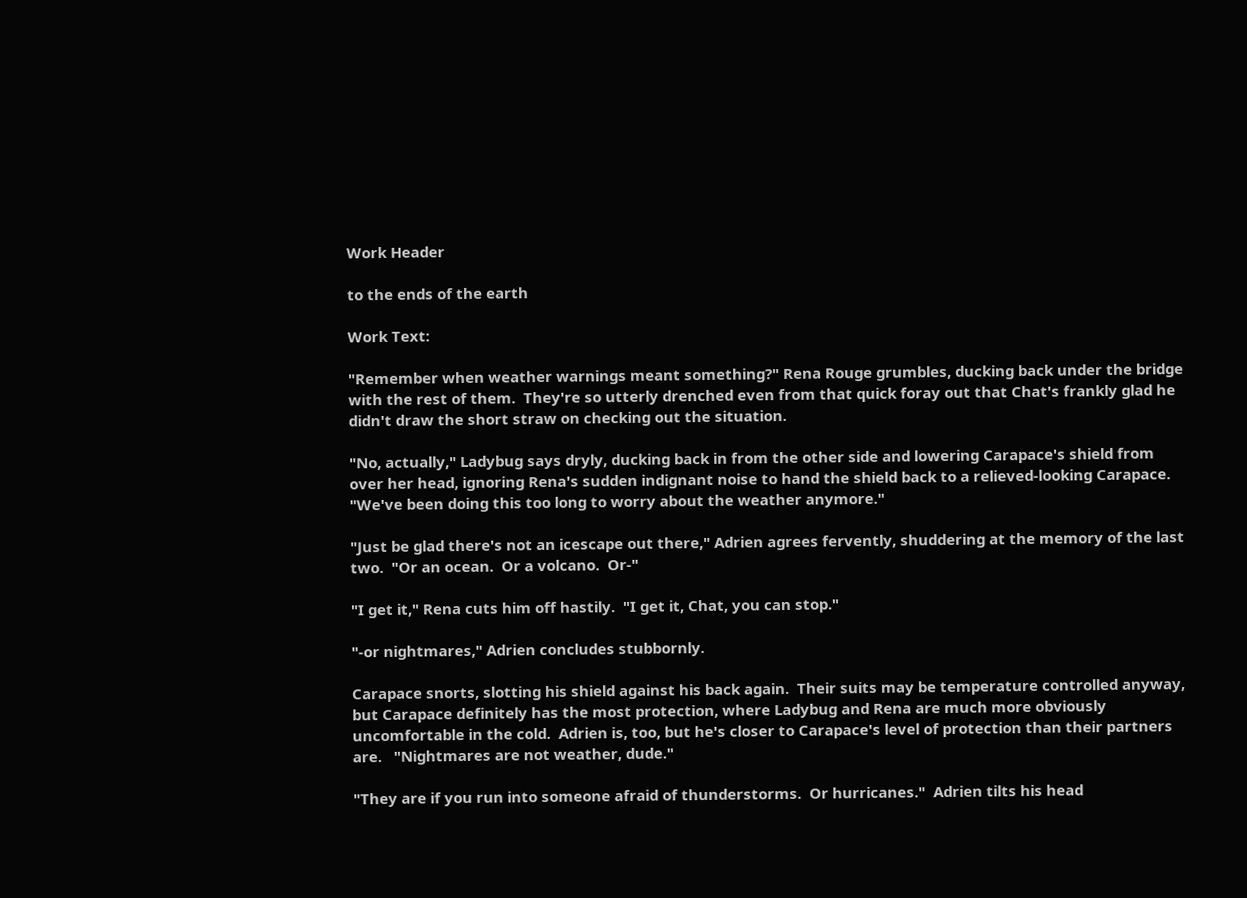Work Header

to the ends of the earth

Work Text:

"Remember when weather warnings meant something?" Rena Rouge grumbles, ducking back under the bridge with the rest of them.  They're so utterly drenched even from that quick foray out that Chat's frankly glad he didn't draw the short straw on checking out the situation.

"No, actually," Ladybug says dryly, ducking back in from the other side and lowering Carapace's shield from over her head, ignoring Rena's sudden indignant noise to hand the shield back to a relieved-looking Carapace.  "We've been doing this too long to worry about the weather anymore."

"Just be glad there's not an icescape out there," Adrien agrees fervently, shuddering at the memory of the last two.  "Or an ocean.  Or a volcano.  Or-"

"I get it," Rena cuts him off hastily.  "I get it, Chat, you can stop."

"-or nightmares," Adrien concludes stubbornly.

Carapace snorts, slotting his shield against his back again.  Their suits may be temperature controlled anyway, but Carapace definitely has the most protection, where Ladybug and Rena are much more obviously uncomfortable in the cold.  Adrien is, too, but he's closer to Carapace's level of protection than their partners are.   "Nightmares are not weather, dude."

"They are if you run into someone afraid of thunderstorms.  Or hurricanes."  Adrien tilts his head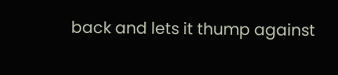back and lets it thump against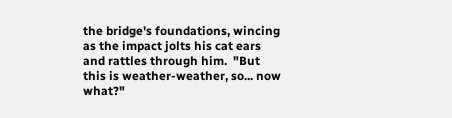the bridge's foundations, wincing as the impact jolts his cat ears and rattles through him.  "But this is weather-weather, so... now what?"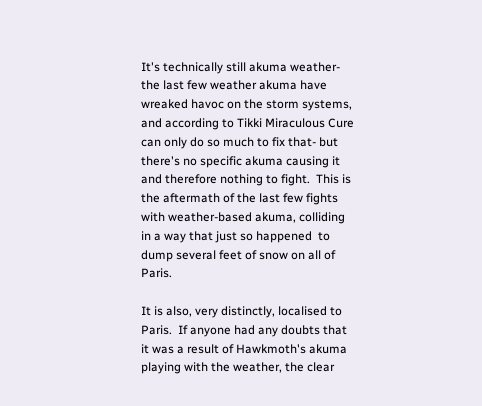It's technically still akuma weather- the last few weather akuma have wreaked havoc on the storm systems, and according to Tikki Miraculous Cure can only do so much to fix that- but there's no specific akuma causing it and therefore nothing to fight.  This is the aftermath of the last few fights with weather-based akuma, colliding in a way that just so happened  to dump several feet of snow on all of Paris.

It is also, very distinctly, localised to Paris.  If anyone had any doubts that it was a result of Hawkmoth's akuma playing with the weather, the clear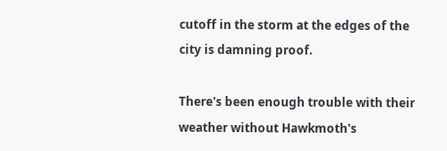cutoff in the storm at the edges of the city is damning proof.

There's been enough trouble with their weather without Hawkmoth's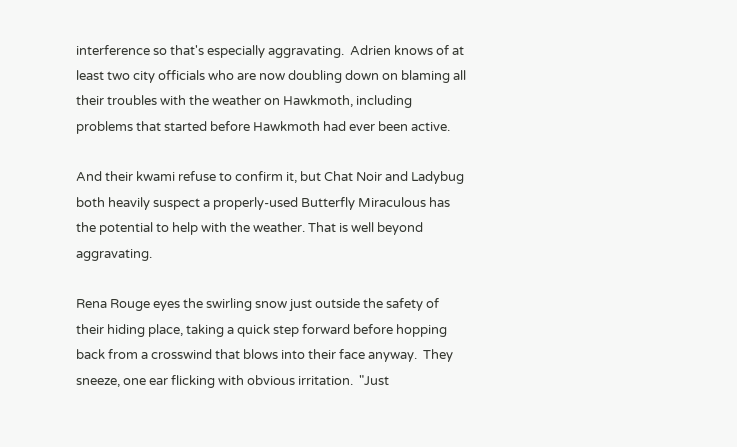interference so that's especially aggravating.  Adrien knows of at least two city officials who are now doubling down on blaming all their troubles with the weather on Hawkmoth, including problems that started before Hawkmoth had ever been active.

And their kwami refuse to confirm it, but Chat Noir and Ladybug both heavily suspect a properly-used Butterfly Miraculous has the potential to help with the weather. That is well beyond aggravating.

Rena Rouge eyes the swirling snow just outside the safety of their hiding place, taking a quick step forward before hopping back from a crosswind that blows into their face anyway.  They sneeze, one ear flicking with obvious irritation.  "Just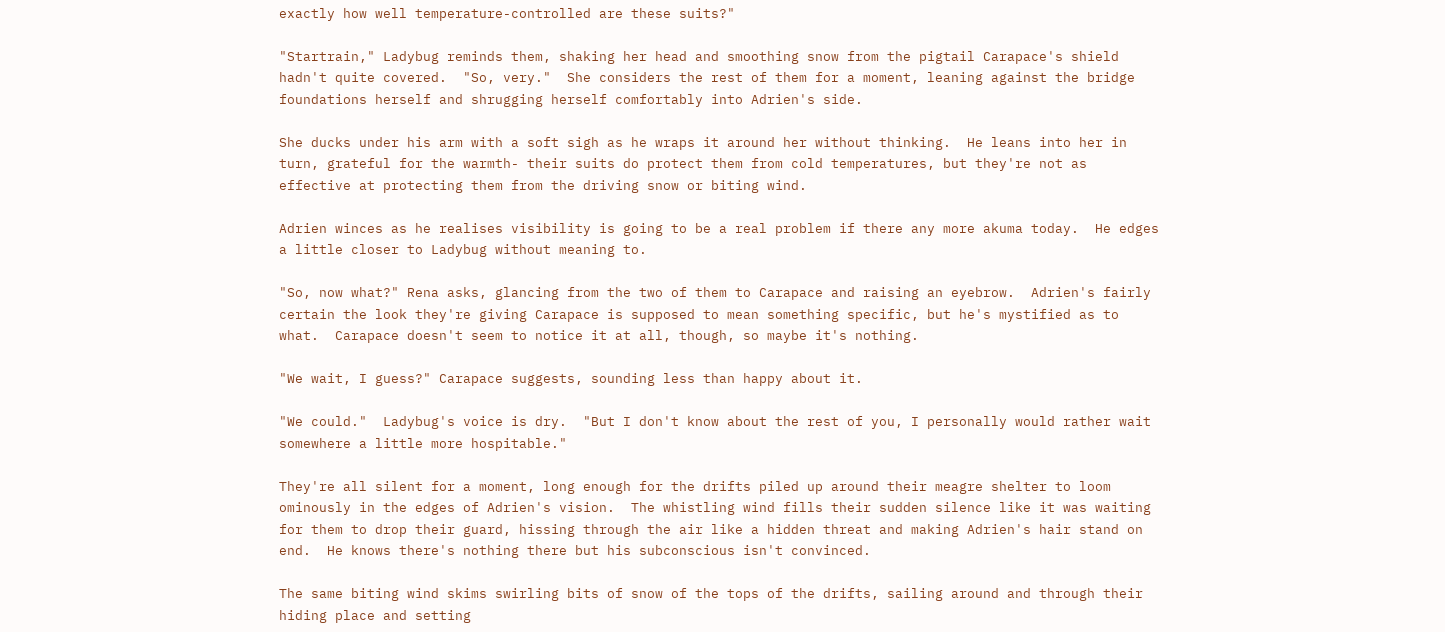exactly how well temperature-controlled are these suits?"

"Startrain," Ladybug reminds them, shaking her head and smoothing snow from the pigtail Carapace's shield hadn't quite covered.  "So, very."  She considers the rest of them for a moment, leaning against the bridge foundations herself and shrugging herself comfortably into Adrien's side.

She ducks under his arm with a soft sigh as he wraps it around her without thinking.  He leans into her in turn, grateful for the warmth- their suits do protect them from cold temperatures, but they're not as effective at protecting them from the driving snow or biting wind.

Adrien winces as he realises visibility is going to be a real problem if there any more akuma today.  He edges a little closer to Ladybug without meaning to.

"So, now what?" Rena asks, glancing from the two of them to Carapace and raising an eyebrow.  Adrien's fairly certain the look they're giving Carapace is supposed to mean something specific, but he's mystified as to what.  Carapace doesn't seem to notice it at all, though, so maybe it's nothing.

"We wait, I guess?" Carapace suggests, sounding less than happy about it.

"We could."  Ladybug's voice is dry.  "But I don't know about the rest of you, I personally would rather wait somewhere a little more hospitable."

They're all silent for a moment, long enough for the drifts piled up around their meagre shelter to loom ominously in the edges of Adrien's vision.  The whistling wind fills their sudden silence like it was waiting for them to drop their guard, hissing through the air like a hidden threat and making Adrien's hair stand on end.  He knows there's nothing there but his subconscious isn't convinced.

The same biting wind skims swirling bits of snow of the tops of the drifts, sailing around and through their hiding place and setting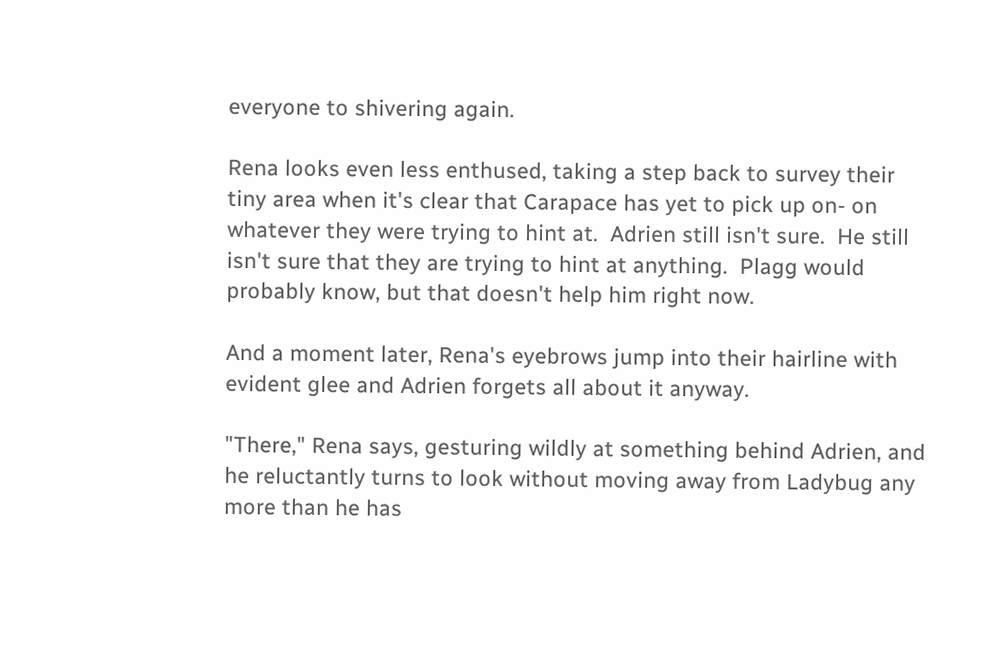everyone to shivering again.

Rena looks even less enthused, taking a step back to survey their tiny area when it's clear that Carapace has yet to pick up on- on whatever they were trying to hint at.  Adrien still isn't sure.  He still isn't sure that they are trying to hint at anything.  Plagg would probably know, but that doesn't help him right now.

And a moment later, Rena's eyebrows jump into their hairline with evident glee and Adrien forgets all about it anyway.

"There," Rena says, gesturing wildly at something behind Adrien, and he reluctantly turns to look without moving away from Ladybug any more than he has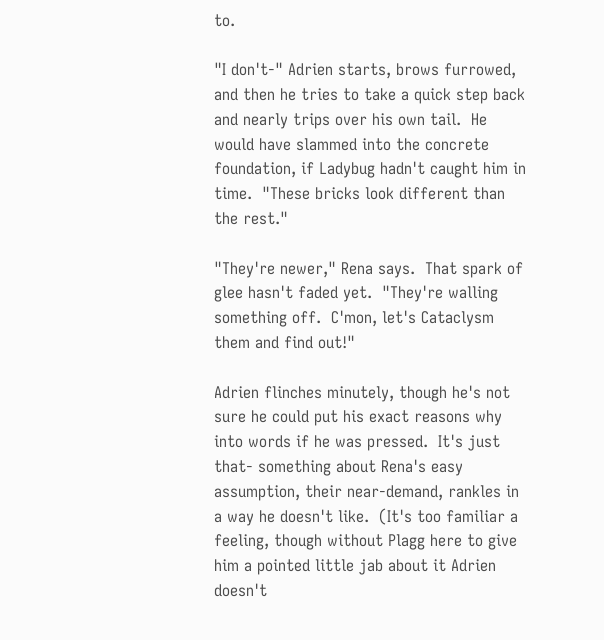to.

"I don't-" Adrien starts, brows furrowed, and then he tries to take a quick step back and nearly trips over his own tail.  He would have slammed into the concrete foundation, if Ladybug hadn't caught him in time.  "These bricks look different than the rest."

"They're newer," Rena says.  That spark of glee hasn't faded yet.  "They're walling something off.  C'mon, let's Cataclysm them and find out!"

Adrien flinches minutely, though he's not sure he could put his exact reasons why into words if he was pressed.  It's just that- something about Rena's easy assumption, their near-demand, rankles in a way he doesn't like.  (It's too familiar a feeling, though without Plagg here to give him a pointed little jab about it Adrien doesn't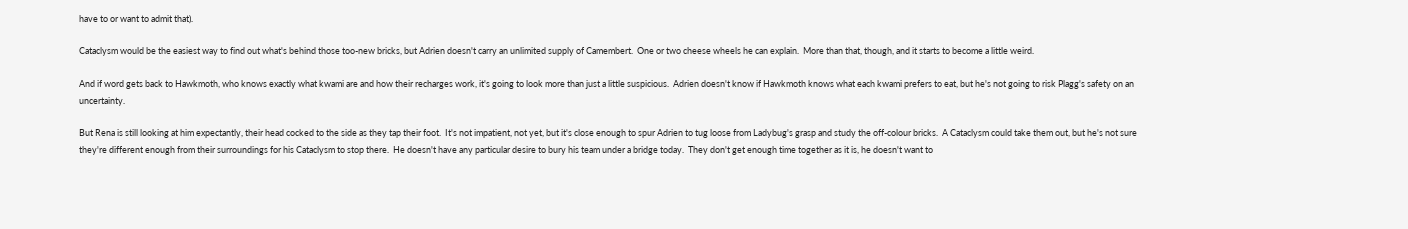have to or want to admit that).

Cataclysm would be the easiest way to find out what's behind those too-new bricks, but Adrien doesn't carry an unlimited supply of Camembert.  One or two cheese wheels he can explain.  More than that, though, and it starts to become a little weird.

And if word gets back to Hawkmoth, who knows exactly what kwami are and how their recharges work, it's going to look more than just a little suspicious.  Adrien doesn't know if Hawkmoth knows what each kwami prefers to eat, but he's not going to risk Plagg's safety on an uncertainty.

But Rena is still looking at him expectantly, their head cocked to the side as they tap their foot.  It's not impatient, not yet, but it's close enough to spur Adrien to tug loose from Ladybug's grasp and study the off-colour bricks.  A Cataclysm could take them out, but he's not sure they're different enough from their surroundings for his Cataclysm to stop there.  He doesn't have any particular desire to bury his team under a bridge today.  They don't get enough time together as it is, he doesn't want to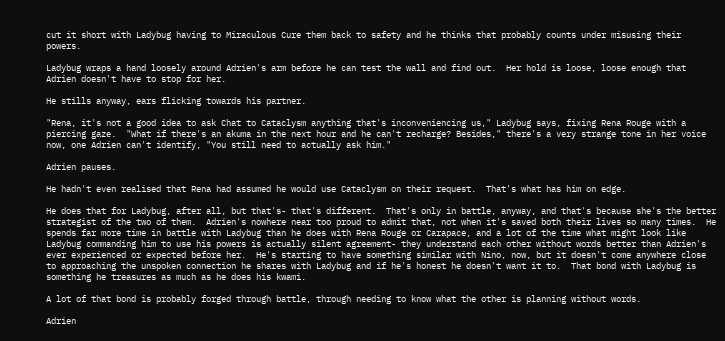cut it short with Ladybug having to Miraculous Cure them back to safety and he thinks that probably counts under misusing their powers.

Ladybug wraps a hand loosely around Adrien's arm before he can test the wall and find out.  Her hold is loose, loose enough that Adrien doesn't have to stop for her.

He stills anyway, ears flicking towards his partner.

"Rena, it's not a good idea to ask Chat to Cataclysm anything that's inconveniencing us," Ladybug says, fixing Rena Rouge with a piercing gaze.  "What if there's an akuma in the next hour and he can't recharge? Besides," there's a very strange tone in her voice now, one Adrien can't identify, "You still need to actually ask him."

Adrien pauses.

He hadn't even realised that Rena had assumed he would use Cataclysm on their request.  That's what has him on edge.

He does that for Ladybug, after all, but that's- that's different.  That's only in battle, anyway, and that's because she's the better strategist of the two of them.  Adrien's nowhere near too proud to admit that, not when it's saved both their lives so many times.  He spends far more time in battle with Ladybug than he does with Rena Rouge or Carapace, and a lot of the time what might look like Ladybug commanding him to use his powers is actually silent agreement- they understand each other without words better than Adrien's ever experienced or expected before her.  He's starting to have something similar with Nino, now, but it doesn't come anywhere close to approaching the unspoken connection he shares with Ladybug and if he's honest he doesn't want it to.  That bond with Ladybug is something he treasures as much as he does his kwami.

A lot of that bond is probably forged through battle, through needing to know what the other is planning without words.

Adrien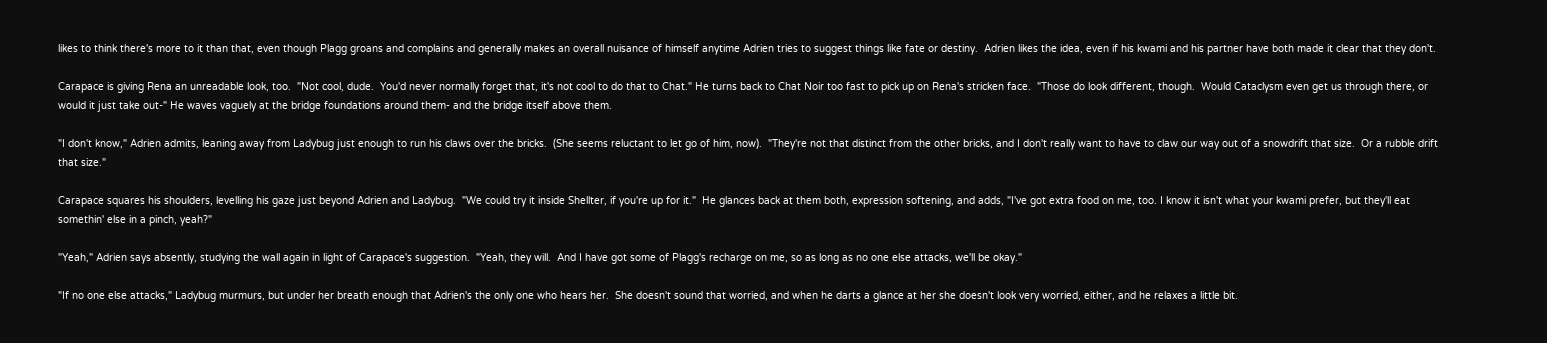likes to think there's more to it than that, even though Plagg groans and complains and generally makes an overall nuisance of himself anytime Adrien tries to suggest things like fate or destiny.  Adrien likes the idea, even if his kwami and his partner have both made it clear that they don't.

Carapace is giving Rena an unreadable look, too.  "Not cool, dude.  You'd never normally forget that, it's not cool to do that to Chat." He turns back to Chat Noir too fast to pick up on Rena's stricken face.  "Those do look different, though.  Would Cataclysm even get us through there, or would it just take out-" He waves vaguely at the bridge foundations around them- and the bridge itself above them.

"I don't know," Adrien admits, leaning away from Ladybug just enough to run his claws over the bricks.  (She seems reluctant to let go of him, now).  "They're not that distinct from the other bricks, and I don't really want to have to claw our way out of a snowdrift that size.  Or a rubble drift that size."

Carapace squares his shoulders, levelling his gaze just beyond Adrien and Ladybug.  "We could try it inside Shellter, if you're up for it."  He glances back at them both, expression softening, and adds, "I've got extra food on me, too. I know it isn't what your kwami prefer, but they'll eat somethin' else in a pinch, yeah?"

"Yeah," Adrien says absently, studying the wall again in light of Carapace's suggestion.  "Yeah, they will.  And I have got some of Plagg's recharge on me, so as long as no one else attacks, we'll be okay."

"If no one else attacks," Ladybug murmurs, but under her breath enough that Adrien's the only one who hears her.  She doesn't sound that worried, and when he darts a glance at her she doesn't look very worried, either, and he relaxes a little bit.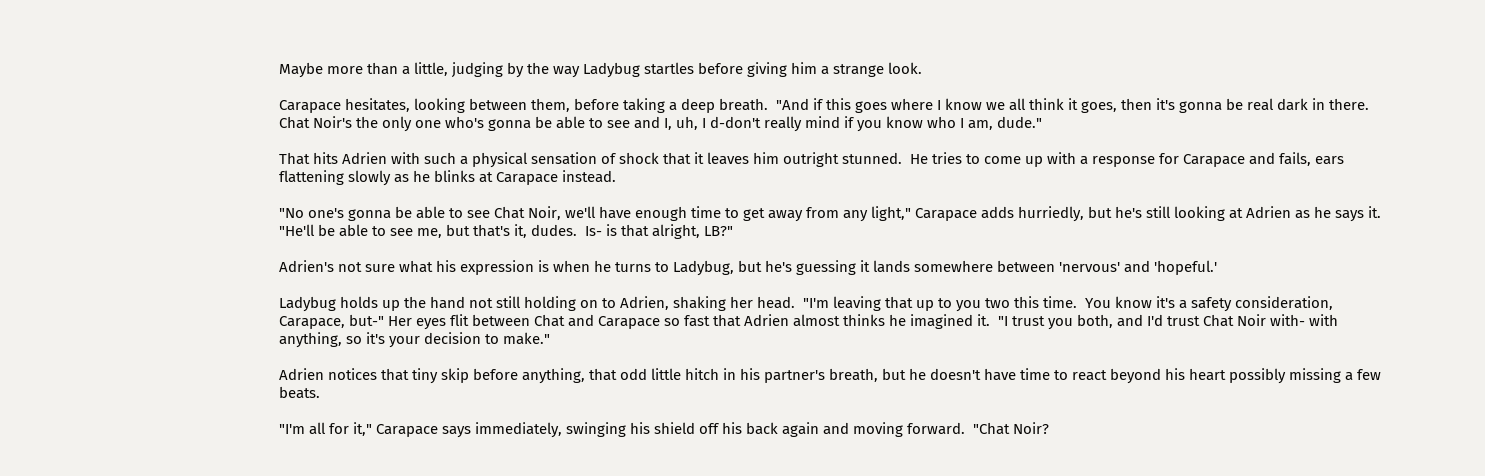Maybe more than a little, judging by the way Ladybug startles before giving him a strange look.

Carapace hesitates, looking between them, before taking a deep breath.  "And if this goes where I know we all think it goes, then it's gonna be real dark in there.  Chat Noir's the only one who's gonna be able to see and I, uh, I d-don't really mind if you know who I am, dude."

That hits Adrien with such a physical sensation of shock that it leaves him outright stunned.  He tries to come up with a response for Carapace and fails, ears flattening slowly as he blinks at Carapace instead.

"No one's gonna be able to see Chat Noir, we'll have enough time to get away from any light," Carapace adds hurriedly, but he's still looking at Adrien as he says it.  "He'll be able to see me, but that's it, dudes.  Is- is that alright, LB?"

Adrien's not sure what his expression is when he turns to Ladybug, but he's guessing it lands somewhere between 'nervous' and 'hopeful.'

Ladybug holds up the hand not still holding on to Adrien, shaking her head.  "I'm leaving that up to you two this time.  You know it's a safety consideration, Carapace, but-" Her eyes flit between Chat and Carapace so fast that Adrien almost thinks he imagined it.  "I trust you both, and I'd trust Chat Noir with- with anything, so it's your decision to make."

Adrien notices that tiny skip before anything, that odd little hitch in his partner's breath, but he doesn't have time to react beyond his heart possibly missing a few beats.

"I'm all for it," Carapace says immediately, swinging his shield off his back again and moving forward.  "Chat Noir?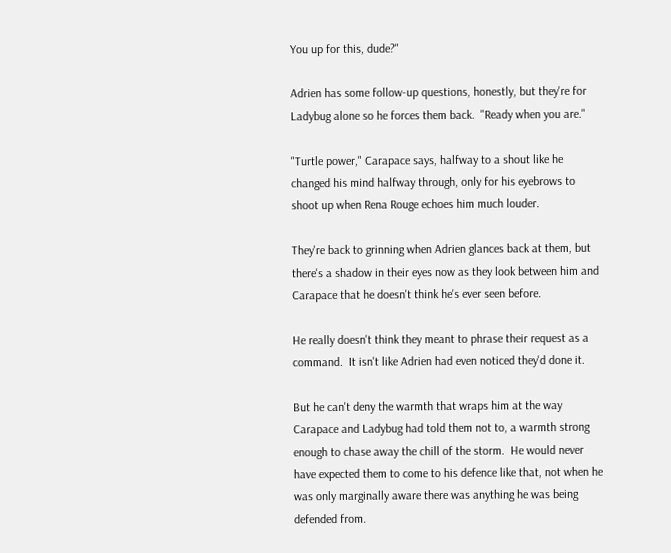You up for this, dude?"

Adrien has some follow-up questions, honestly, but they're for Ladybug alone so he forces them back.  "Ready when you are."

"Turtle power," Carapace says, halfway to a shout like he changed his mind halfway through, only for his eyebrows to shoot up when Rena Rouge echoes him much louder.

They're back to grinning when Adrien glances back at them, but there's a shadow in their eyes now as they look between him and Carapace that he doesn't think he's ever seen before.

He really doesn't think they meant to phrase their request as a command.  It isn't like Adrien had even noticed they'd done it.

But he can't deny the warmth that wraps him at the way Carapace and Ladybug had told them not to, a warmth strong enough to chase away the chill of the storm.  He would never have expected them to come to his defence like that, not when he was only marginally aware there was anything he was being defended from.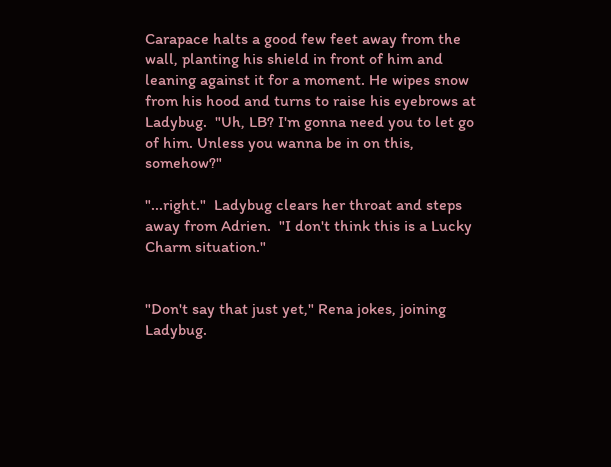Carapace halts a good few feet away from the wall, planting his shield in front of him and leaning against it for a moment. He wipes snow from his hood and turns to raise his eyebrows at Ladybug.  "Uh, LB? I'm gonna need you to let go of him. Unless you wanna be in on this, somehow?"

"...right."  Ladybug clears her throat and steps away from Adrien.  "I don't think this is a Lucky Charm situation."


"Don't say that just yet," Rena jokes, joining Ladybug.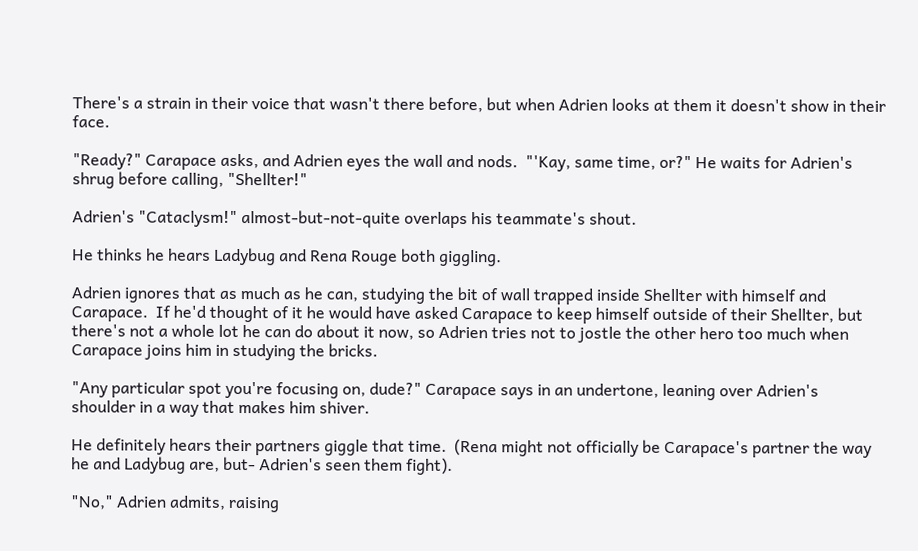There's a strain in their voice that wasn't there before, but when Adrien looks at them it doesn't show in their face.

"Ready?" Carapace asks, and Adrien eyes the wall and nods.  "'Kay, same time, or?" He waits for Adrien's shrug before calling, "Shellter!"

Adrien's "Cataclysm!" almost-but-not-quite overlaps his teammate's shout.

He thinks he hears Ladybug and Rena Rouge both giggling.

Adrien ignores that as much as he can, studying the bit of wall trapped inside Shellter with himself and Carapace.  If he'd thought of it he would have asked Carapace to keep himself outside of their Shellter, but there's not a whole lot he can do about it now, so Adrien tries not to jostle the other hero too much when Carapace joins him in studying the bricks.

"Any particular spot you're focusing on, dude?" Carapace says in an undertone, leaning over Adrien's shoulder in a way that makes him shiver.

He definitely hears their partners giggle that time.  (Rena might not officially be Carapace's partner the way he and Ladybug are, but- Adrien's seen them fight).

"No," Adrien admits, raising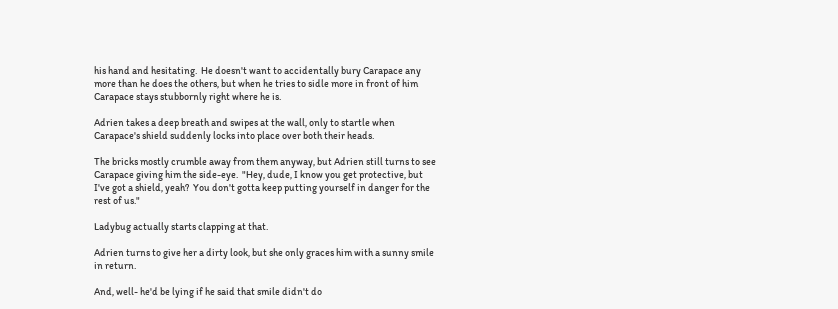his hand and hesitating.  He doesn't want to accidentally bury Carapace any more than he does the others, but when he tries to sidle more in front of him Carapace stays stubbornly right where he is.

Adrien takes a deep breath and swipes at the wall, only to startle when Carapace's shield suddenly locks into place over both their heads.

The bricks mostly crumble away from them anyway, but Adrien still turns to see Carapace giving him the side-eye.  "Hey, dude, I know you get protective, but I've got a shield, yeah?  You don't gotta keep putting yourself in danger for the rest of us."

Ladybug actually starts clapping at that.

Adrien turns to give her a dirty look, but she only graces him with a sunny smile in return.

And, well- he'd be lying if he said that smile didn't do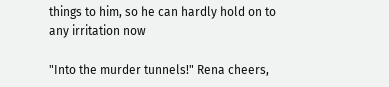things to him, so he can hardly hold on to any irritation now

"Into the murder tunnels!" Rena cheers,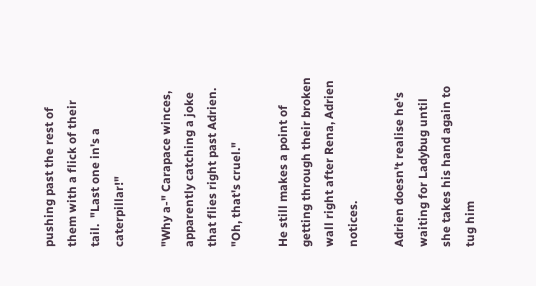pushing past the rest of them with a flick of their tail.  "Last one in's a caterpillar!"

"Why a-" Carapace winces, apparently catching a joke that flies right past Adrien.  "Oh, that's cruel."

He still makes a point of getting through their broken wall right after Rena, Adrien notices.

Adrien doesn't realise he's waiting for Ladybug until she takes his hand again to tug him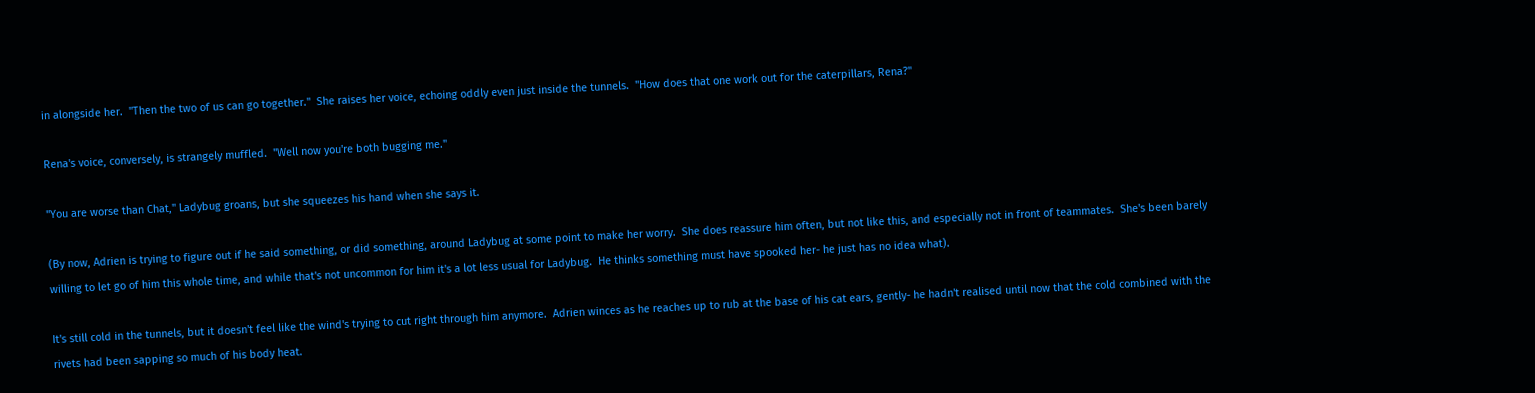in alongside her.  "Then the two of us can go together."  She raises her voice, echoing oddly even just inside the tunnels.  "How does that one work out for the caterpillars, Rena?"

Rena's voice, conversely, is strangely muffled.  "Well now you're both bugging me."

"You are worse than Chat," Ladybug groans, but she squeezes his hand when she says it.

(By now, Adrien is trying to figure out if he said something, or did something, around Ladybug at some point to make her worry.  She does reassure him often, but not like this, and especially not in front of teammates.  She's been barely willing to let go of him this whole time, and while that's not uncommon for him it's a lot less usual for Ladybug.  He thinks something must have spooked her- he just has no idea what).

It's still cold in the tunnels, but it doesn't feel like the wind's trying to cut right through him anymore.  Adrien winces as he reaches up to rub at the base of his cat ears, gently- he hadn't realised until now that the cold combined with the rivets had been sapping so much of his body heat.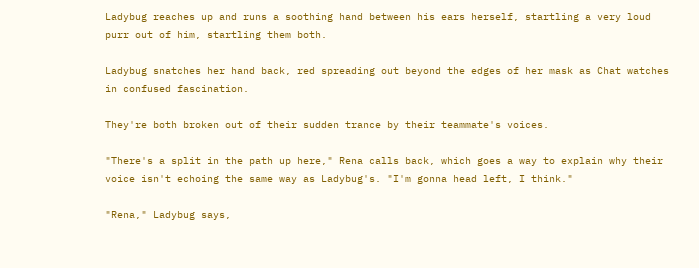Ladybug reaches up and runs a soothing hand between his ears herself, startling a very loud purr out of him, startling them both.

Ladybug snatches her hand back, red spreading out beyond the edges of her mask as Chat watches in confused fascination.

They're both broken out of their sudden trance by their teammate's voices.

"There's a split in the path up here," Rena calls back, which goes a way to explain why their voice isn't echoing the same way as Ladybug's. "I'm gonna head left, I think."

"Rena," Ladybug says,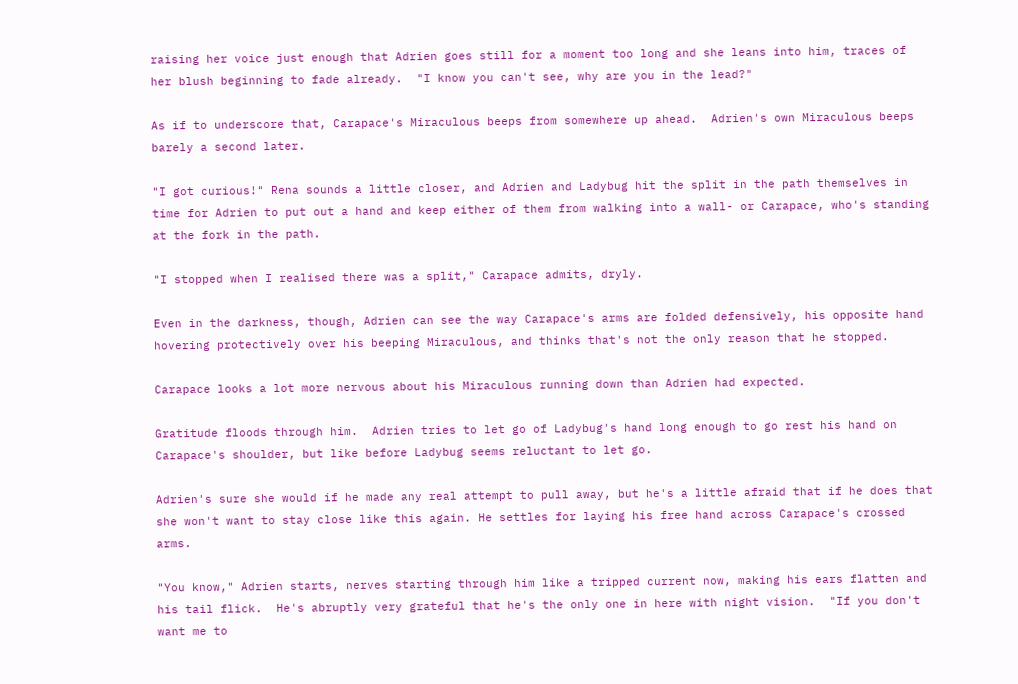raising her voice just enough that Adrien goes still for a moment too long and she leans into him, traces of her blush beginning to fade already.  "I know you can't see, why are you in the lead?"

As if to underscore that, Carapace's Miraculous beeps from somewhere up ahead.  Adrien's own Miraculous beeps barely a second later.

"I got curious!" Rena sounds a little closer, and Adrien and Ladybug hit the split in the path themselves in time for Adrien to put out a hand and keep either of them from walking into a wall- or Carapace, who's standing at the fork in the path.

"I stopped when I realised there was a split," Carapace admits, dryly.

Even in the darkness, though, Adrien can see the way Carapace's arms are folded defensively, his opposite hand hovering protectively over his beeping Miraculous, and thinks that's not the only reason that he stopped.

Carapace looks a lot more nervous about his Miraculous running down than Adrien had expected.

Gratitude floods through him.  Adrien tries to let go of Ladybug's hand long enough to go rest his hand on Carapace's shoulder, but like before Ladybug seems reluctant to let go.

Adrien's sure she would if he made any real attempt to pull away, but he's a little afraid that if he does that she won't want to stay close like this again. He settles for laying his free hand across Carapace's crossed arms.

"You know," Adrien starts, nerves starting through him like a tripped current now, making his ears flatten and his tail flick.  He's abruptly very grateful that he's the only one in here with night vision.  "If you don't want me to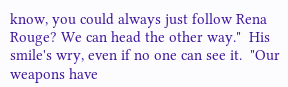know, you could always just follow Rena Rouge? We can head the other way."  His smile's wry, even if no one can see it.  "Our weapons have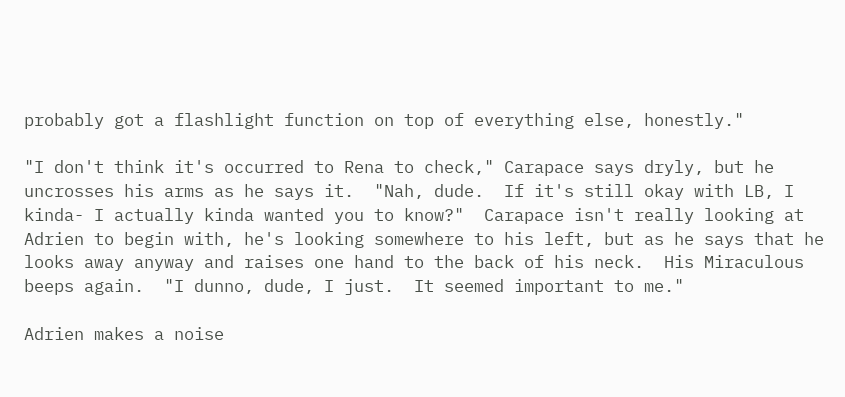probably got a flashlight function on top of everything else, honestly."

"I don't think it's occurred to Rena to check," Carapace says dryly, but he uncrosses his arms as he says it.  "Nah, dude.  If it's still okay with LB, I kinda- I actually kinda wanted you to know?"  Carapace isn't really looking at Adrien to begin with, he's looking somewhere to his left, but as he says that he looks away anyway and raises one hand to the back of his neck.  His Miraculous beeps again.  "I dunno, dude, I just.  It seemed important to me."

Adrien makes a noise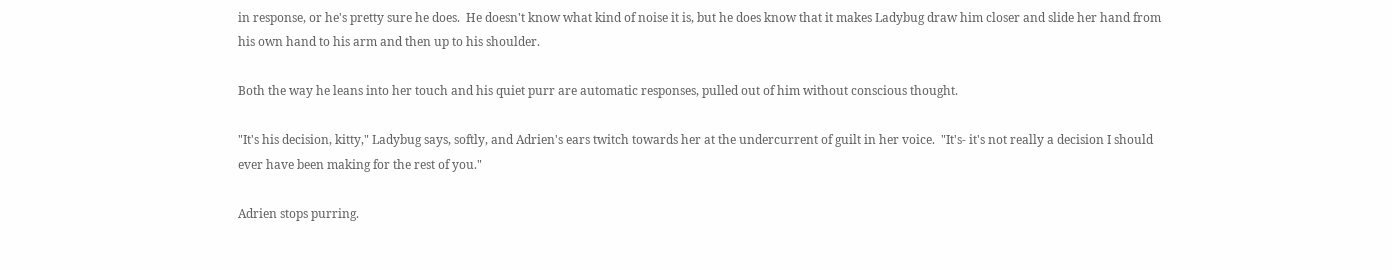in response, or he's pretty sure he does.  He doesn't know what kind of noise it is, but he does know that it makes Ladybug draw him closer and slide her hand from his own hand to his arm and then up to his shoulder.

Both the way he leans into her touch and his quiet purr are automatic responses, pulled out of him without conscious thought.

"It's his decision, kitty," Ladybug says, softly, and Adrien's ears twitch towards her at the undercurrent of guilt in her voice.  "It's- it's not really a decision I should ever have been making for the rest of you."

Adrien stops purring.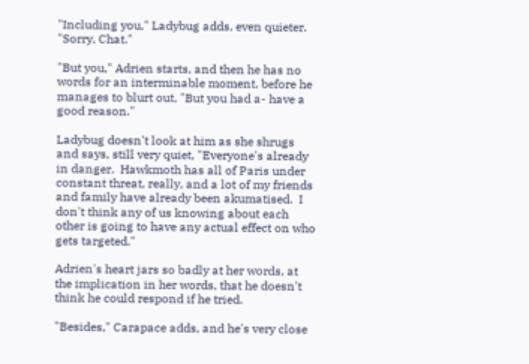"Including you," Ladybug adds, even quieter.  "Sorry, Chat."

"But you," Adrien starts, and then he has no words for an interminable moment, before he manages to blurt out, "But you had a- have a good reason."

Ladybug doesn't look at him as she shrugs and says, still very quiet, "Everyone's already in danger.  Hawkmoth has all of Paris under constant threat, really, and a lot of my friends and family have already been akumatised.  I don't think any of us knowing about each other is going to have any actual effect on who gets targeted."

Adrien's heart jars so badly at her words, at the implication in her words, that he doesn't think he could respond if he tried.

"Besides," Carapace adds, and he's very close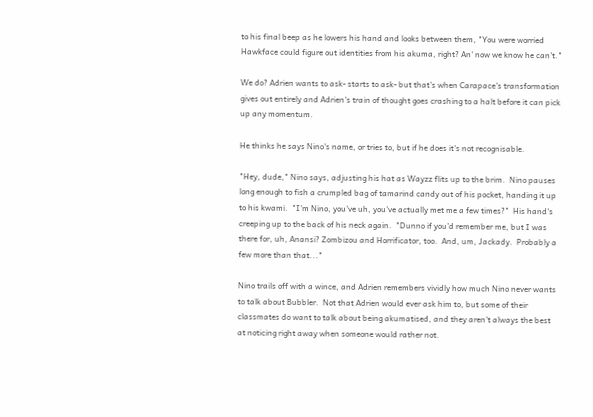to his final beep as he lowers his hand and looks between them, "You were worried Hawkface could figure out identities from his akuma, right? An' now we know he can't."

We do? Adrien wants to ask- starts to ask- but that's when Carapace's transformation gives out entirely and Adrien's train of thought goes crashing to a halt before it can pick up any momentum.

He thinks he says Nino's name, or tries to, but if he does it's not recognisable.

"Hey, dude," Nino says, adjusting his hat as Wayzz flits up to the brim.  Nino pauses long enough to fish a crumpled bag of tamarind candy out of his pocket, handing it up to his kwami.  "I'm Nino, you've uh, you've actually met me a few times?"  His hand's creeping up to the back of his neck again.  "Dunno if you'd remember me, but I was there for, uh, Anansi? Zombizou and Horrificator, too.  And, um, Jackady.  Probably a few more than that..."

Nino trails off with a wince, and Adrien remembers vividly how much Nino never wants to talk about Bubbler.  Not that Adrien would ever ask him to, but some of their classmates do want to talk about being akumatised, and they aren't always the best at noticing right away when someone would rather not.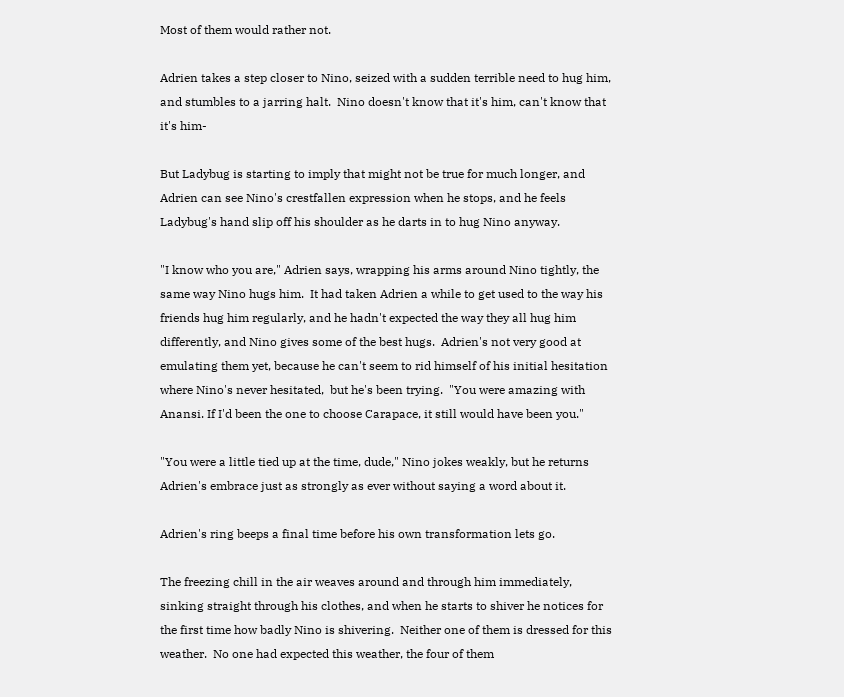Most of them would rather not.

Adrien takes a step closer to Nino, seized with a sudden terrible need to hug him, and stumbles to a jarring halt.  Nino doesn't know that it's him, can't know that it's him-

But Ladybug is starting to imply that might not be true for much longer, and Adrien can see Nino's crestfallen expression when he stops, and he feels Ladybug's hand slip off his shoulder as he darts in to hug Nino anyway.

"I know who you are," Adrien says, wrapping his arms around Nino tightly, the same way Nino hugs him.  It had taken Adrien a while to get used to the way his friends hug him regularly, and he hadn't expected the way they all hug him differently, and Nino gives some of the best hugs.  Adrien's not very good at emulating them yet, because he can't seem to rid himself of his initial hesitation where Nino's never hesitated,  but he's been trying.  "You were amazing with Anansi. If I'd been the one to choose Carapace, it still would have been you."

"You were a little tied up at the time, dude," Nino jokes weakly, but he returns Adrien's embrace just as strongly as ever without saying a word about it.

Adrien's ring beeps a final time before his own transformation lets go.

The freezing chill in the air weaves around and through him immediately, sinking straight through his clothes, and when he starts to shiver he notices for the first time how badly Nino is shivering.  Neither one of them is dressed for this weather.  No one had expected this weather, the four of them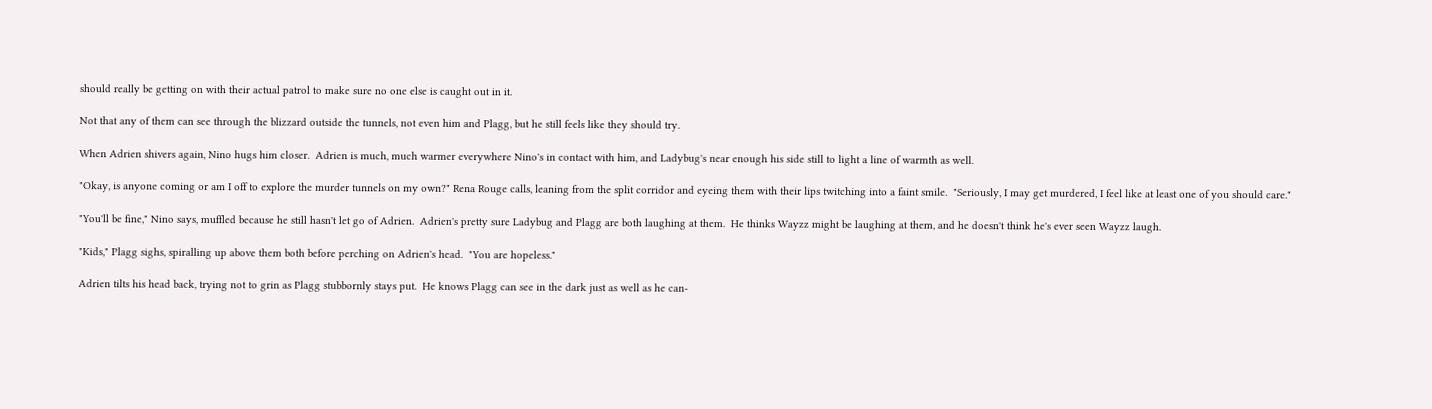should really be getting on with their actual patrol to make sure no one else is caught out in it.

Not that any of them can see through the blizzard outside the tunnels, not even him and Plagg, but he still feels like they should try.

When Adrien shivers again, Nino hugs him closer.  Adrien is much, much warmer everywhere Nino's in contact with him, and Ladybug's near enough his side still to light a line of warmth as well.

"Okay, is anyone coming or am I off to explore the murder tunnels on my own?" Rena Rouge calls, leaning from the split corridor and eyeing them with their lips twitching into a faint smile.  "Seriously, I may get murdered, I feel like at least one of you should care."

"You'll be fine," Nino says, muffled because he still hasn't let go of Adrien.  Adrien's pretty sure Ladybug and Plagg are both laughing at them.  He thinks Wayzz might be laughing at them, and he doesn't think he's ever seen Wayzz laugh.

"Kids," Plagg sighs, spiralling up above them both before perching on Adrien's head.  "You are hopeless."

Adrien tilts his head back, trying not to grin as Plagg stubbornly stays put.  He knows Plagg can see in the dark just as well as he can-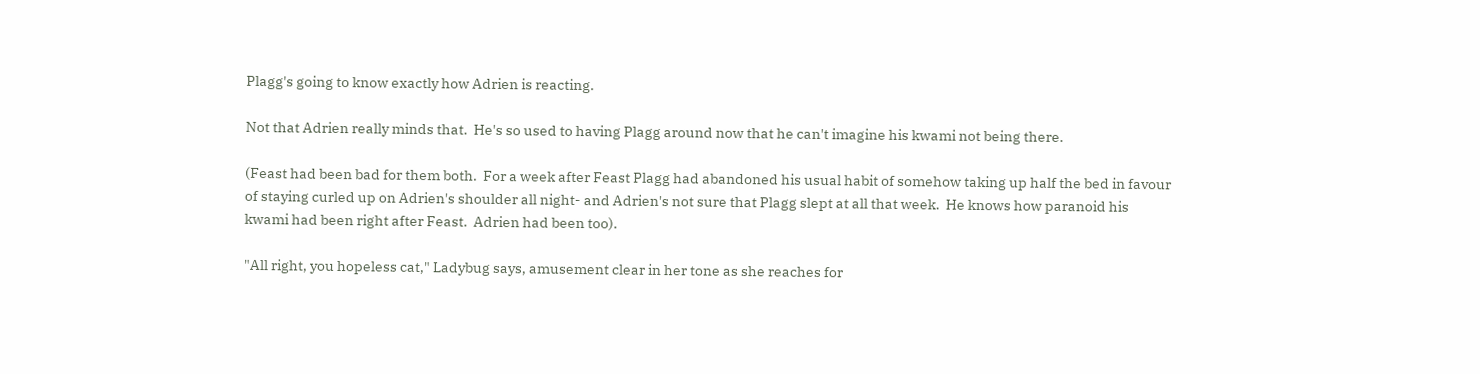Plagg's going to know exactly how Adrien is reacting.

Not that Adrien really minds that.  He's so used to having Plagg around now that he can't imagine his kwami not being there.

(Feast had been bad for them both.  For a week after Feast Plagg had abandoned his usual habit of somehow taking up half the bed in favour of staying curled up on Adrien's shoulder all night- and Adrien's not sure that Plagg slept at all that week.  He knows how paranoid his kwami had been right after Feast.  Adrien had been too).

"All right, you hopeless cat," Ladybug says, amusement clear in her tone as she reaches for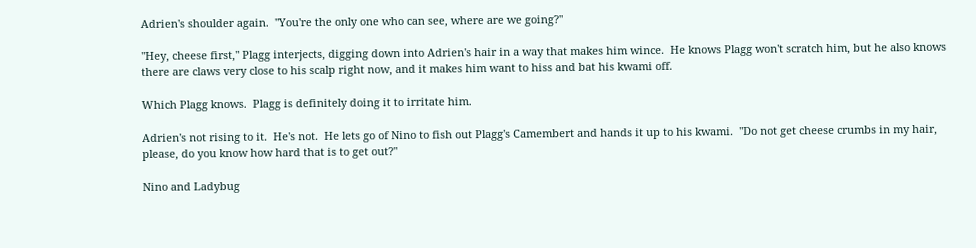Adrien's shoulder again.  "You're the only one who can see, where are we going?"

"Hey, cheese first," Plagg interjects, digging down into Adrien's hair in a way that makes him wince.  He knows Plagg won't scratch him, but he also knows there are claws very close to his scalp right now, and it makes him want to hiss and bat his kwami off.

Which Plagg knows.  Plagg is definitely doing it to irritate him.

Adrien's not rising to it.  He's not.  He lets go of Nino to fish out Plagg's Camembert and hands it up to his kwami.  "Do not get cheese crumbs in my hair, please, do you know how hard that is to get out?"

Nino and Ladybug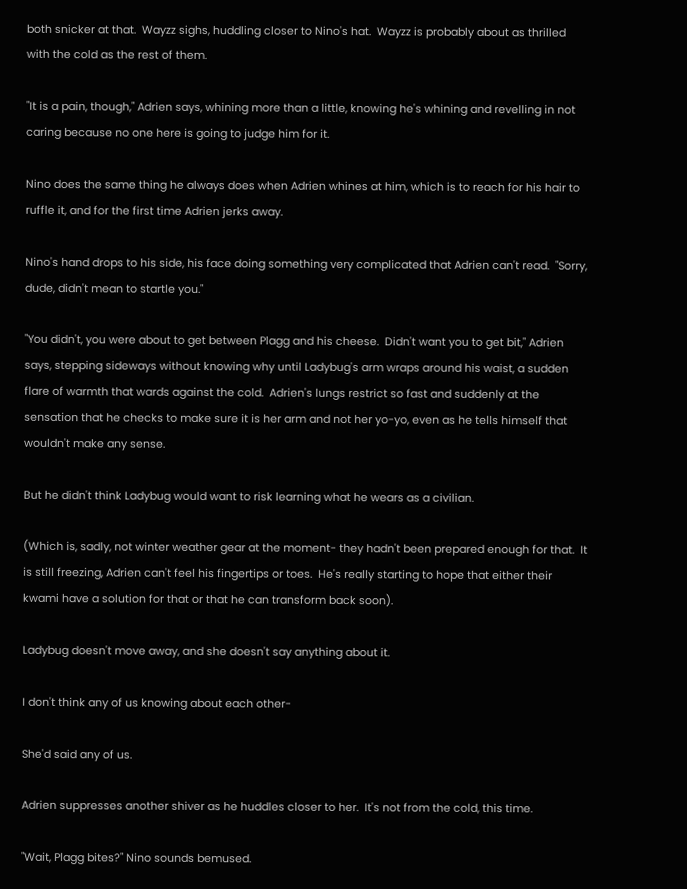both snicker at that.  Wayzz sighs, huddling closer to Nino's hat.  Wayzz is probably about as thrilled with the cold as the rest of them.

"It is a pain, though," Adrien says, whining more than a little, knowing he's whining and revelling in not caring because no one here is going to judge him for it.

Nino does the same thing he always does when Adrien whines at him, which is to reach for his hair to ruffle it, and for the first time Adrien jerks away.

Nino's hand drops to his side, his face doing something very complicated that Adrien can't read.  "Sorry, dude, didn't mean to startle you."

"You didn't, you were about to get between Plagg and his cheese.  Didn't want you to get bit," Adrien says, stepping sideways without knowing why until Ladybug's arm wraps around his waist, a sudden flare of warmth that wards against the cold.  Adrien's lungs restrict so fast and suddenly at the sensation that he checks to make sure it is her arm and not her yo-yo, even as he tells himself that wouldn't make any sense.

But he didn't think Ladybug would want to risk learning what he wears as a civilian.

(Which is, sadly, not winter weather gear at the moment- they hadn't been prepared enough for that.  It is still freezing, Adrien can't feel his fingertips or toes.  He's really starting to hope that either their kwami have a solution for that or that he can transform back soon).

Ladybug doesn't move away, and she doesn't say anything about it.

I don't think any of us knowing about each other-

She'd said any of us.

Adrien suppresses another shiver as he huddles closer to her.  It's not from the cold, this time.

"Wait, Plagg bites?" Nino sounds bemused.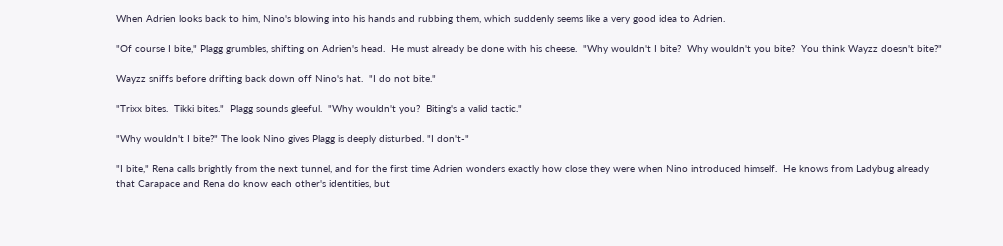When Adrien looks back to him, Nino's blowing into his hands and rubbing them, which suddenly seems like a very good idea to Adrien.

"Of course I bite," Plagg grumbles, shifting on Adrien's head.  He must already be done with his cheese.  "Why wouldn't I bite?  Why wouldn't you bite?  You think Wayzz doesn't bite?"

Wayzz sniffs before drifting back down off Nino's hat.  "I do not bite."

"Trixx bites.  Tikki bites."  Plagg sounds gleeful.  "Why wouldn't you?  Biting's a valid tactic."

"Why wouldn't I bite?" The look Nino gives Plagg is deeply disturbed. "I don't-"

"I bite," Rena calls brightly from the next tunnel, and for the first time Adrien wonders exactly how close they were when Nino introduced himself.  He knows from Ladybug already that Carapace and Rena do know each other's identities, but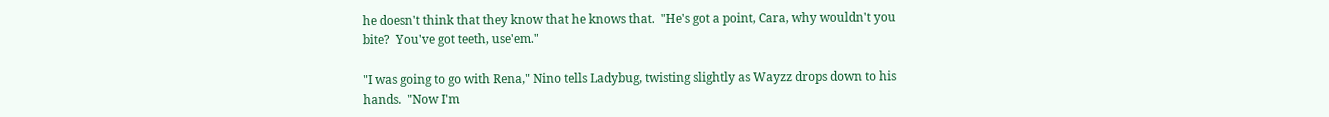he doesn't think that they know that he knows that.  "He's got a point, Cara, why wouldn't you bite?  You've got teeth, use'em."

"I was going to go with Rena," Nino tells Ladybug, twisting slightly as Wayzz drops down to his hands.  "Now I'm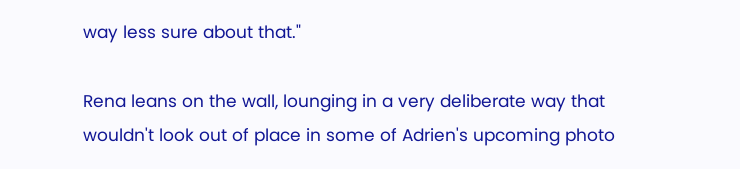way less sure about that."

Rena leans on the wall, lounging in a very deliberate way that wouldn't look out of place in some of Adrien's upcoming photo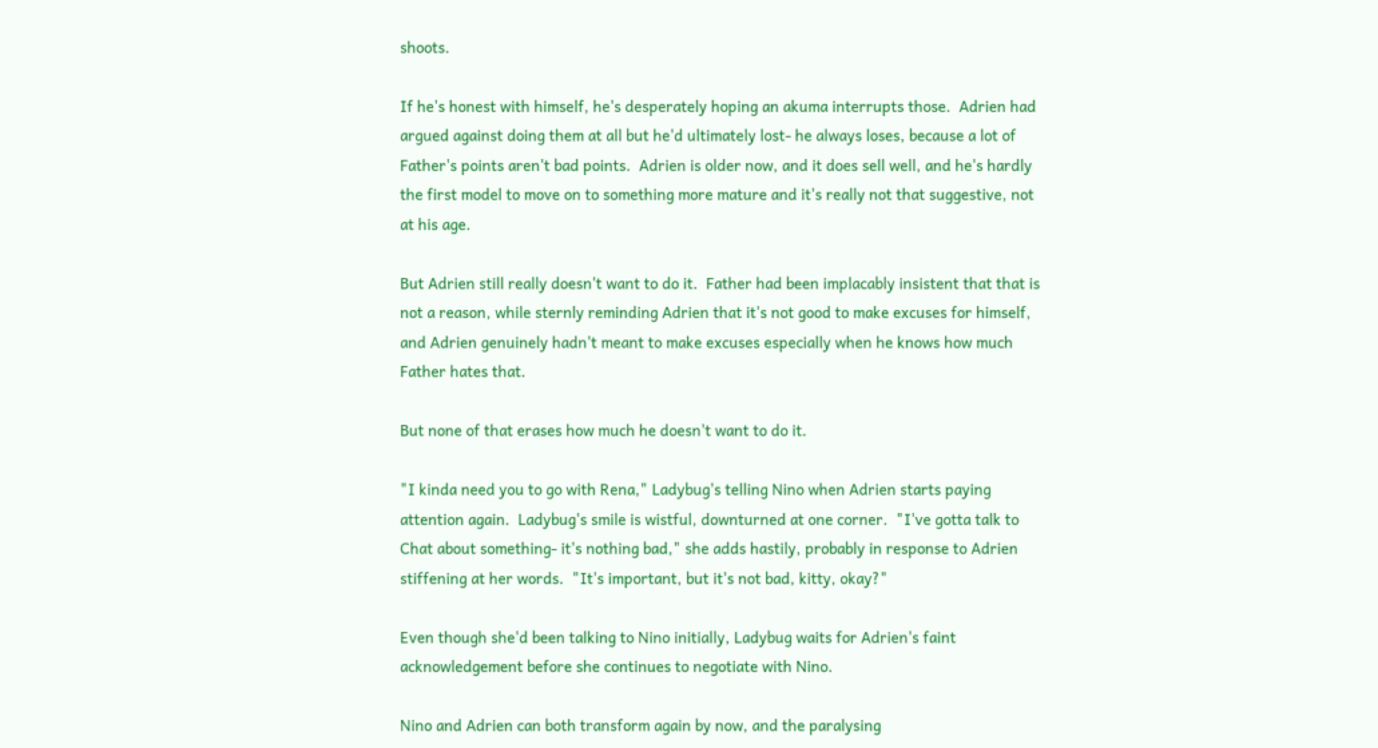shoots.

If he's honest with himself, he's desperately hoping an akuma interrupts those.  Adrien had argued against doing them at all but he'd ultimately lost- he always loses, because a lot of Father's points aren't bad points.  Adrien is older now, and it does sell well, and he's hardly the first model to move on to something more mature and it's really not that suggestive, not at his age.

But Adrien still really doesn't want to do it.  Father had been implacably insistent that that is not a reason, while sternly reminding Adrien that it's not good to make excuses for himself, and Adrien genuinely hadn't meant to make excuses especially when he knows how much Father hates that.

But none of that erases how much he doesn't want to do it.

"I kinda need you to go with Rena," Ladybug's telling Nino when Adrien starts paying attention again.  Ladybug's smile is wistful, downturned at one corner.  "I've gotta talk to Chat about something- it's nothing bad," she adds hastily, probably in response to Adrien stiffening at her words.  "It's important, but it's not bad, kitty, okay?"

Even though she'd been talking to Nino initially, Ladybug waits for Adrien's faint acknowledgement before she continues to negotiate with Nino.

Nino and Adrien can both transform again by now, and the paralysing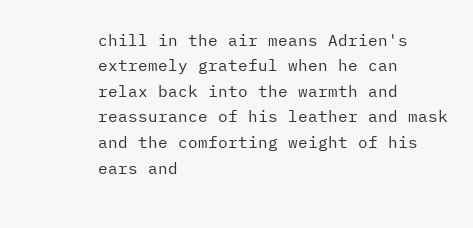chill in the air means Adrien's extremely grateful when he can relax back into the warmth and reassurance of his leather and mask and the comforting weight of his ears and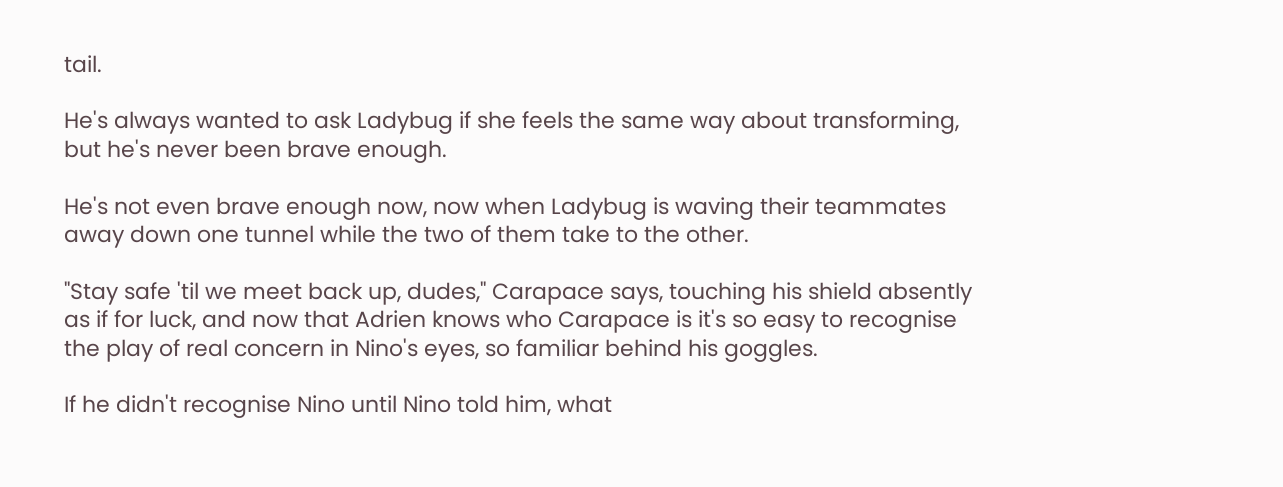tail.

He's always wanted to ask Ladybug if she feels the same way about transforming, but he's never been brave enough.

He's not even brave enough now, now when Ladybug is waving their teammates away down one tunnel while the two of them take to the other.

"Stay safe 'til we meet back up, dudes," Carapace says, touching his shield absently as if for luck, and now that Adrien knows who Carapace is it's so easy to recognise the play of real concern in Nino's eyes, so familiar behind his goggles.

If he didn't recognise Nino until Nino told him, what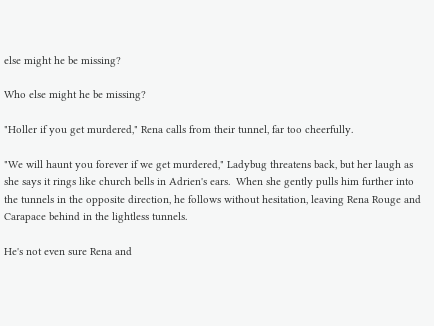else might he be missing?

Who else might he be missing?

"Holler if you get murdered," Rena calls from their tunnel, far too cheerfully.

"We will haunt you forever if we get murdered," Ladybug threatens back, but her laugh as she says it rings like church bells in Adrien's ears.  When she gently pulls him further into the tunnels in the opposite direction, he follows without hesitation, leaving Rena Rouge and Carapace behind in the lightless tunnels.

He's not even sure Rena and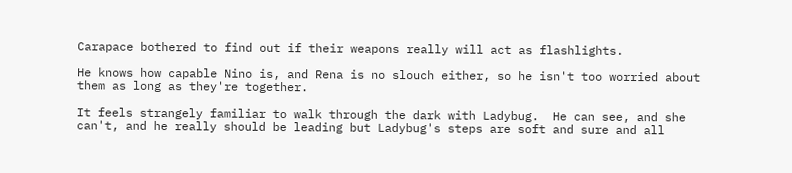Carapace bothered to find out if their weapons really will act as flashlights.

He knows how capable Nino is, and Rena is no slouch either, so he isn't too worried about them as long as they're together.

It feels strangely familiar to walk through the dark with Ladybug.  He can see, and she can't, and he really should be leading but Ladybug's steps are soft and sure and all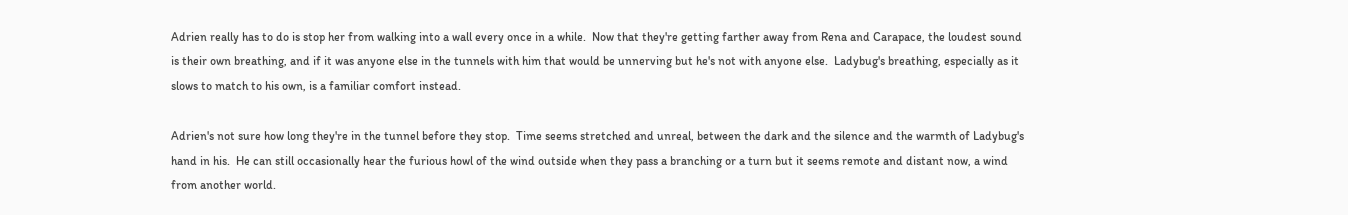Adrien really has to do is stop her from walking into a wall every once in a while.  Now that they're getting farther away from Rena and Carapace, the loudest sound is their own breathing, and if it was anyone else in the tunnels with him that would be unnerving but he's not with anyone else.  Ladybug's breathing, especially as it slows to match to his own, is a familiar comfort instead.

Adrien's not sure how long they're in the tunnel before they stop.  Time seems stretched and unreal, between the dark and the silence and the warmth of Ladybug's hand in his.  He can still occasionally hear the furious howl of the wind outside when they pass a branching or a turn but it seems remote and distant now, a wind from another world.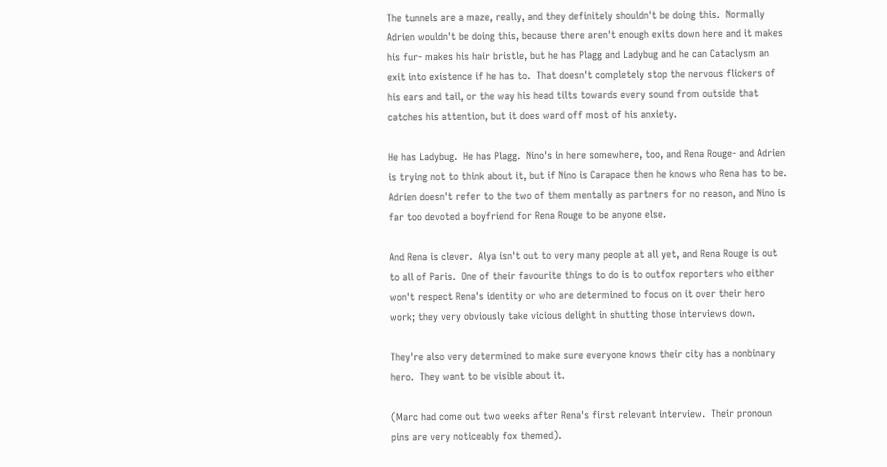The tunnels are a maze, really, and they definitely shouldn't be doing this.  Normally Adrien wouldn't be doing this, because there aren't enough exits down here and it makes his fur- makes his hair bristle, but he has Plagg and Ladybug and he can Cataclysm an exit into existence if he has to.  That doesn't completely stop the nervous flickers of his ears and tail, or the way his head tilts towards every sound from outside that catches his attention, but it does ward off most of his anxiety.

He has Ladybug.  He has Plagg.  Nino's in here somewhere, too, and Rena Rouge- and Adrien is trying not to think about it, but if Nino is Carapace then he knows who Rena has to be.  Adrien doesn't refer to the two of them mentally as partners for no reason, and Nino is far too devoted a boyfriend for Rena Rouge to be anyone else.

And Rena is clever.  Alya isn't out to very many people at all yet, and Rena Rouge is out to all of Paris.  One of their favourite things to do is to outfox reporters who either won't respect Rena's identity or who are determined to focus on it over their hero work; they very obviously take vicious delight in shutting those interviews down.

They're also very determined to make sure everyone knows their city has a nonbinary hero.  They want to be visible about it.

(Marc had come out two weeks after Rena's first relevant interview.  Their pronoun pins are very noticeably fox themed).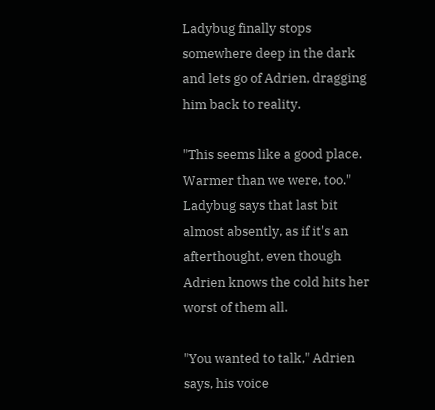Ladybug finally stops somewhere deep in the dark and lets go of Adrien, dragging him back to reality.

"This seems like a good place.  Warmer than we were, too."  Ladybug says that last bit almost absently, as if it's an afterthought, even though Adrien knows the cold hits her worst of them all.

"You wanted to talk," Adrien says, his voice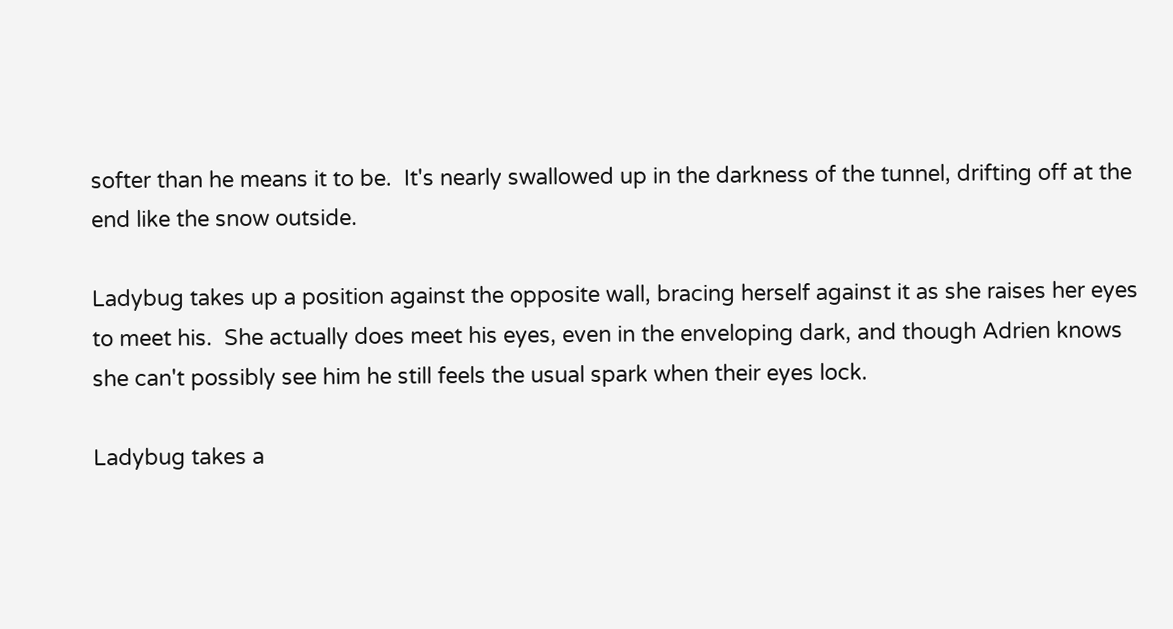softer than he means it to be.  It's nearly swallowed up in the darkness of the tunnel, drifting off at the end like the snow outside.

Ladybug takes up a position against the opposite wall, bracing herself against it as she raises her eyes to meet his.  She actually does meet his eyes, even in the enveloping dark, and though Adrien knows she can't possibly see him he still feels the usual spark when their eyes lock.

Ladybug takes a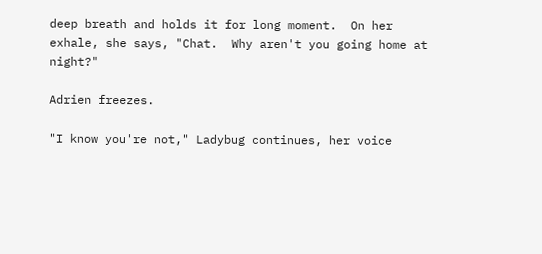deep breath and holds it for long moment.  On her exhale, she says, "Chat.  Why aren't you going home at night?"

Adrien freezes.

"I know you're not," Ladybug continues, her voice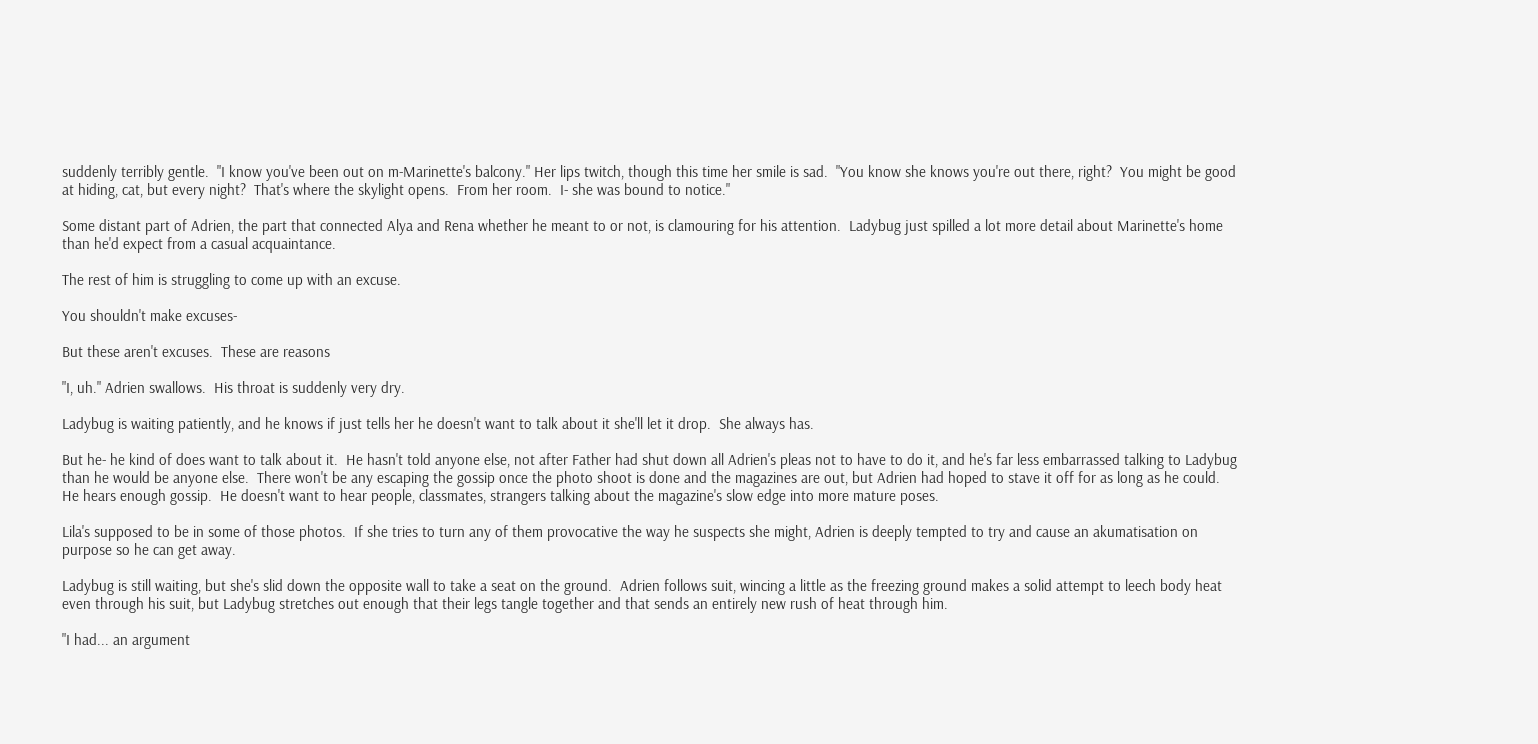suddenly terribly gentle.  "I know you've been out on m-Marinette's balcony." Her lips twitch, though this time her smile is sad.  "You know she knows you're out there, right?  You might be good at hiding, cat, but every night?  That's where the skylight opens.  From her room.  I- she was bound to notice."

Some distant part of Adrien, the part that connected Alya and Rena whether he meant to or not, is clamouring for his attention.  Ladybug just spilled a lot more detail about Marinette's home than he'd expect from a casual acquaintance.

The rest of him is struggling to come up with an excuse.

You shouldn't make excuses-

But these aren't excuses.  These are reasons

"I, uh." Adrien swallows.  His throat is suddenly very dry.

Ladybug is waiting patiently, and he knows if just tells her he doesn't want to talk about it she'll let it drop.  She always has.

But he- he kind of does want to talk about it.  He hasn't told anyone else, not after Father had shut down all Adrien's pleas not to have to do it, and he's far less embarrassed talking to Ladybug than he would be anyone else.  There won't be any escaping the gossip once the photo shoot is done and the magazines are out, but Adrien had hoped to stave it off for as long as he could.  He hears enough gossip.  He doesn't want to hear people, classmates, strangers talking about the magazine's slow edge into more mature poses.

Lila's supposed to be in some of those photos.  If she tries to turn any of them provocative the way he suspects she might, Adrien is deeply tempted to try and cause an akumatisation on purpose so he can get away.

Ladybug is still waiting, but she's slid down the opposite wall to take a seat on the ground.  Adrien follows suit, wincing a little as the freezing ground makes a solid attempt to leech body heat even through his suit, but Ladybug stretches out enough that their legs tangle together and that sends an entirely new rush of heat through him.

"I had... an argument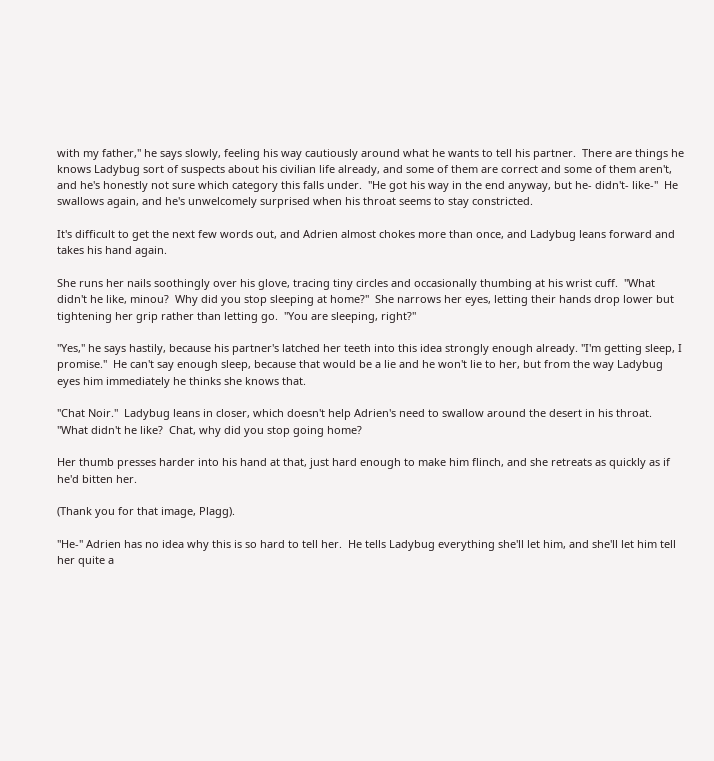with my father," he says slowly, feeling his way cautiously around what he wants to tell his partner.  There are things he knows Ladybug sort of suspects about his civilian life already, and some of them are correct and some of them aren't, and he's honestly not sure which category this falls under.  "He got his way in the end anyway, but he- didn't- like-"  He swallows again, and he's unwelcomely surprised when his throat seems to stay constricted.

It's difficult to get the next few words out, and Adrien almost chokes more than once, and Ladybug leans forward and takes his hand again.

She runs her nails soothingly over his glove, tracing tiny circles and occasionally thumbing at his wrist cuff.  "What didn't he like, minou?  Why did you stop sleeping at home?"  She narrows her eyes, letting their hands drop lower but tightening her grip rather than letting go.  "You are sleeping, right?"

"Yes," he says hastily, because his partner's latched her teeth into this idea strongly enough already. "I'm getting sleep, I promise."  He can't say enough sleep, because that would be a lie and he won't lie to her, but from the way Ladybug eyes him immediately he thinks she knows that.

"Chat Noir."  Ladybug leans in closer, which doesn't help Adrien's need to swallow around the desert in his throat.  "What didn't he like?  Chat, why did you stop going home?

Her thumb presses harder into his hand at that, just hard enough to make him flinch, and she retreats as quickly as if he'd bitten her.

(Thank you for that image, Plagg).

"He-" Adrien has no idea why this is so hard to tell her.  He tells Ladybug everything she'll let him, and she'll let him tell her quite a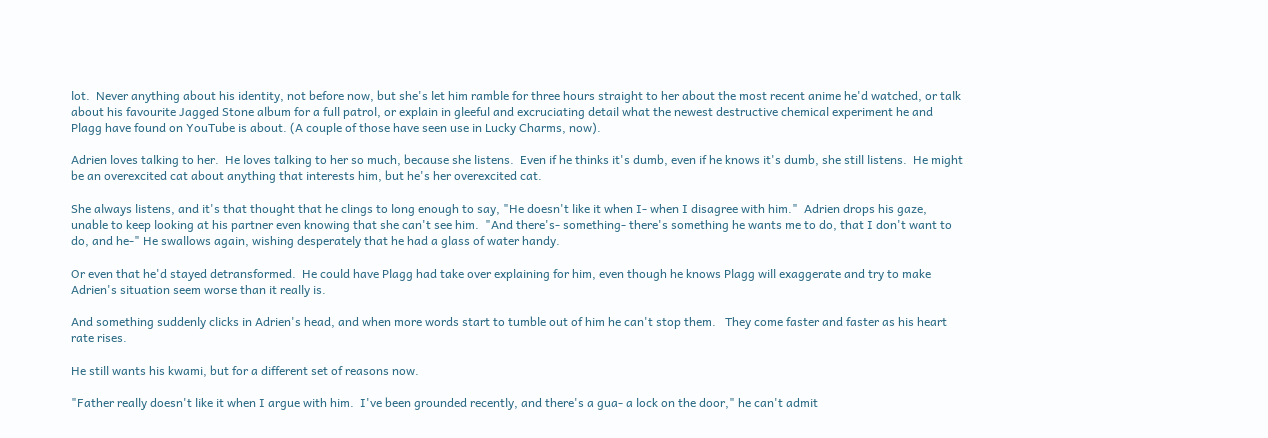lot.  Never anything about his identity, not before now, but she's let him ramble for three hours straight to her about the most recent anime he'd watched, or talk about his favourite Jagged Stone album for a full patrol, or explain in gleeful and excruciating detail what the newest destructive chemical experiment he and Plagg have found on YouTube is about. (A couple of those have seen use in Lucky Charms, now).

Adrien loves talking to her.  He loves talking to her so much, because she listens.  Even if he thinks it's dumb, even if he knows it's dumb, she still listens.  He might be an overexcited cat about anything that interests him, but he's her overexcited cat.

She always listens, and it's that thought that he clings to long enough to say, "He doesn't like it when I- when I disagree with him."  Adrien drops his gaze, unable to keep looking at his partner even knowing that she can't see him.  "And there's- something- there's something he wants me to do, that I don't want to do, and he-" He swallows again, wishing desperately that he had a glass of water handy.

Or even that he'd stayed detransformed.  He could have Plagg had take over explaining for him, even though he knows Plagg will exaggerate and try to make Adrien's situation seem worse than it really is.

And something suddenly clicks in Adrien's head, and when more words start to tumble out of him he can't stop them.   They come faster and faster as his heart rate rises.

He still wants his kwami, but for a different set of reasons now.

"Father really doesn't like it when I argue with him.  I've been grounded recently, and there's a gua- a lock on the door," he can't admit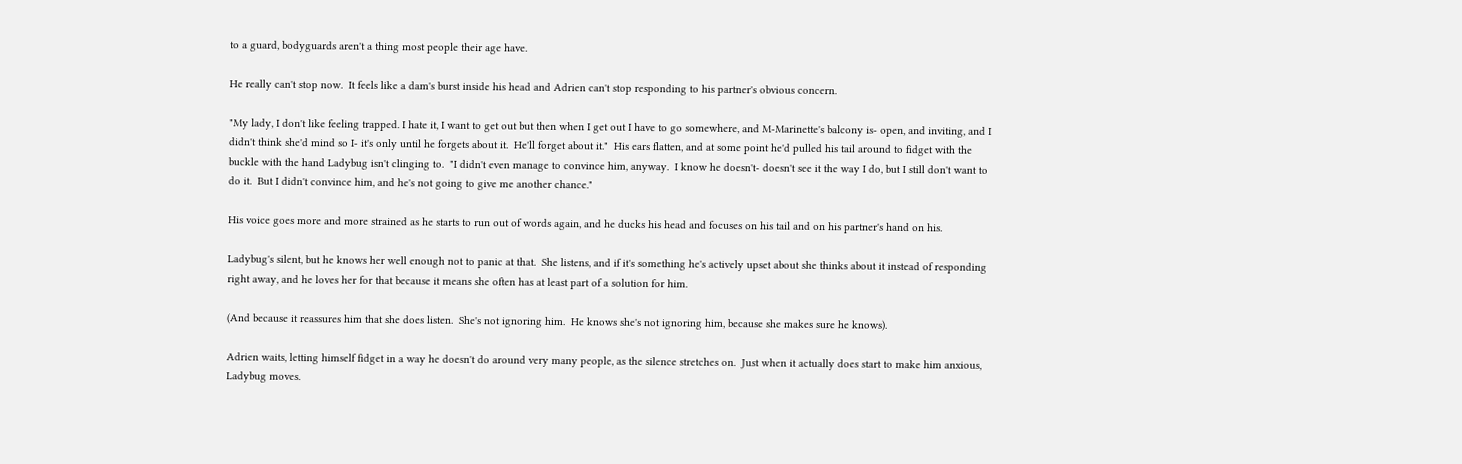to a guard, bodyguards aren't a thing most people their age have.

He really can't stop now.  It feels like a dam's burst inside his head and Adrien can't stop responding to his partner's obvious concern.

"My lady, I don't like feeling trapped. I hate it, I want to get out but then when I get out I have to go somewhere, and M-Marinette's balcony is- open, and inviting, and I didn't think she'd mind so I- it's only until he forgets about it.  He'll forget about it."  His ears flatten, and at some point he'd pulled his tail around to fidget with the buckle with the hand Ladybug isn't clinging to.  "I didn't even manage to convince him, anyway.  I know he doesn't- doesn't see it the way I do, but I still don't want to do it.  But I didn't convince him, and he's not going to give me another chance."

His voice goes more and more strained as he starts to run out of words again, and he ducks his head and focuses on his tail and on his partner's hand on his.

Ladybug's silent, but he knows her well enough not to panic at that.  She listens, and if it's something he's actively upset about she thinks about it instead of responding right away, and he loves her for that because it means she often has at least part of a solution for him.

(And because it reassures him that she does listen.  She's not ignoring him.  He knows she's not ignoring him, because she makes sure he knows).

Adrien waits, letting himself fidget in a way he doesn't do around very many people, as the silence stretches on.  Just when it actually does start to make him anxious, Ladybug moves.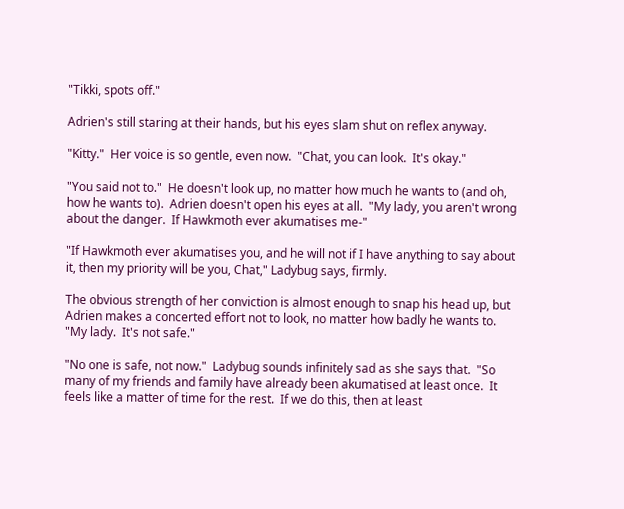"Tikki, spots off."

Adrien's still staring at their hands, but his eyes slam shut on reflex anyway.

"Kitty."  Her voice is so gentle, even now.  "Chat, you can look.  It's okay."

"You said not to."  He doesn't look up, no matter how much he wants to (and oh, how he wants to).  Adrien doesn't open his eyes at all.  "My lady, you aren't wrong about the danger.  If Hawkmoth ever akumatises me-"

"If Hawkmoth ever akumatises you, and he will not if I have anything to say about it, then my priority will be you, Chat," Ladybug says, firmly.

The obvious strength of her conviction is almost enough to snap his head up, but Adrien makes a concerted effort not to look, no matter how badly he wants to.  "My lady.  It's not safe."

"No one is safe, not now."  Ladybug sounds infinitely sad as she says that.  "So many of my friends and family have already been akumatised at least once.  It feels like a matter of time for the rest.  If we do this, then at least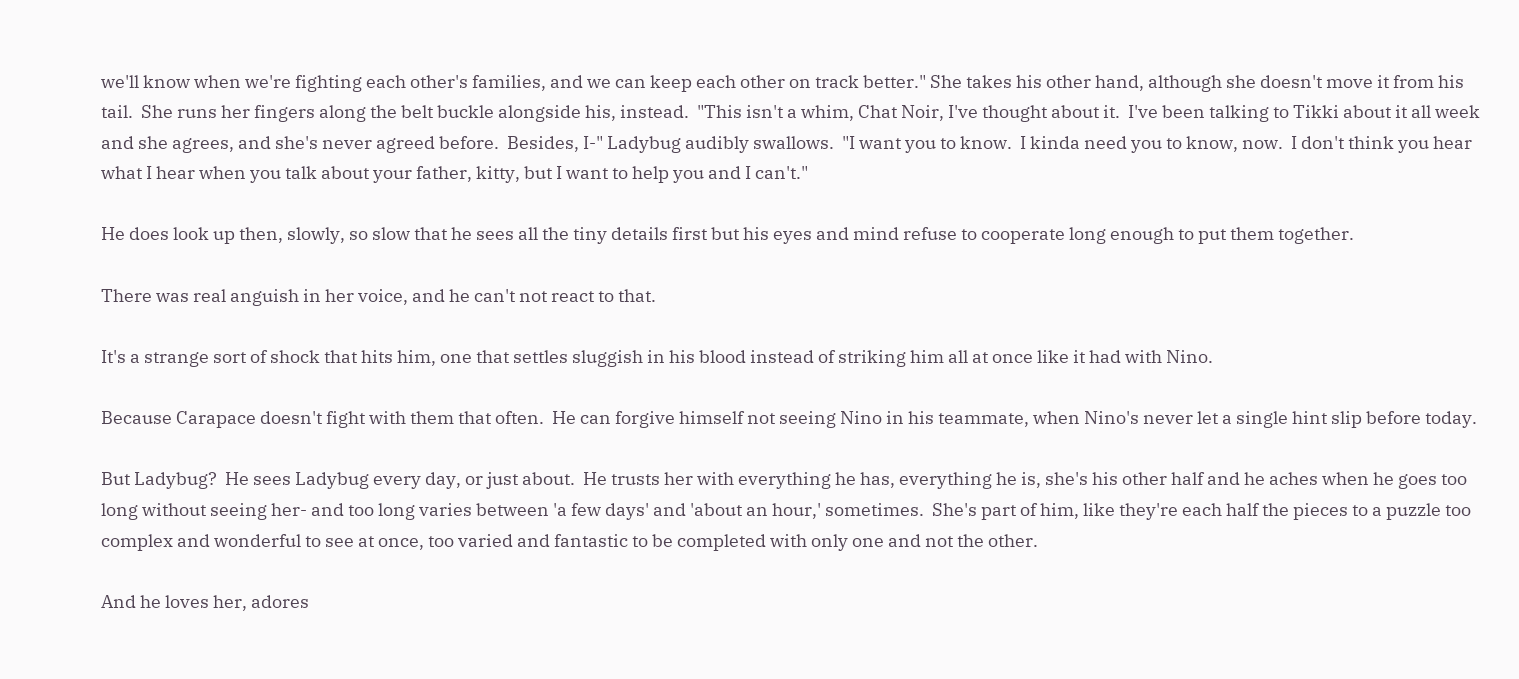we'll know when we're fighting each other's families, and we can keep each other on track better." She takes his other hand, although she doesn't move it from his tail.  She runs her fingers along the belt buckle alongside his, instead.  "This isn't a whim, Chat Noir, I've thought about it.  I've been talking to Tikki about it all week and she agrees, and she's never agreed before.  Besides, I-" Ladybug audibly swallows.  "I want you to know.  I kinda need you to know, now.  I don't think you hear what I hear when you talk about your father, kitty, but I want to help you and I can't."

He does look up then, slowly, so slow that he sees all the tiny details first but his eyes and mind refuse to cooperate long enough to put them together.

There was real anguish in her voice, and he can't not react to that.

It's a strange sort of shock that hits him, one that settles sluggish in his blood instead of striking him all at once like it had with Nino.

Because Carapace doesn't fight with them that often.  He can forgive himself not seeing Nino in his teammate, when Nino's never let a single hint slip before today.

But Ladybug?  He sees Ladybug every day, or just about.  He trusts her with everything he has, everything he is, she's his other half and he aches when he goes too long without seeing her- and too long varies between 'a few days' and 'about an hour,' sometimes.  She's part of him, like they're each half the pieces to a puzzle too complex and wonderful to see at once, too varied and fantastic to be completed with only one and not the other.

And he loves her, adores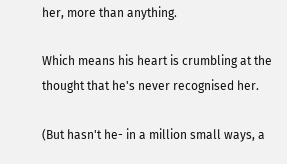her, more than anything.

Which means his heart is crumbling at the thought that he's never recognised her.

(But hasn't he- in a million small ways, a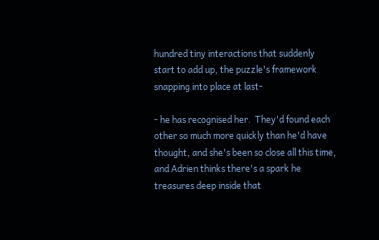hundred tiny interactions that suddenly start to add up, the puzzle's framework snapping into place at last-

- he has recognised her.  They'd found each other so much more quickly than he'd have thought, and she's been so close all this time, and Adrien thinks there's a spark he treasures deep inside that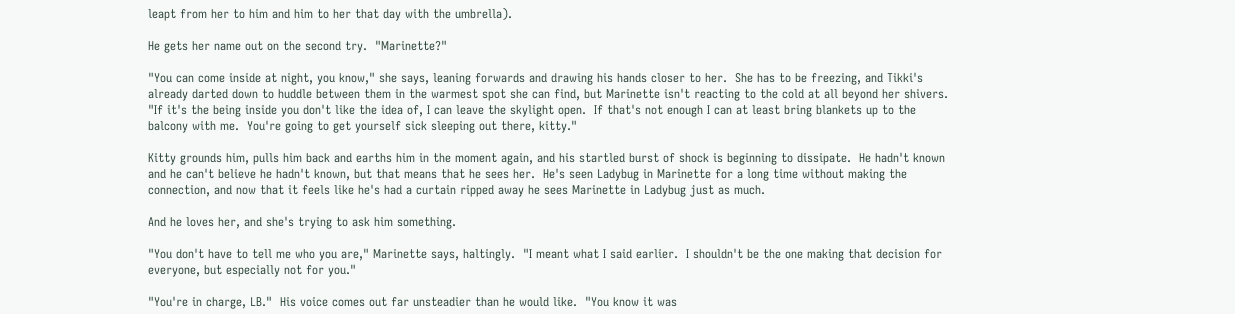leapt from her to him and him to her that day with the umbrella).

He gets her name out on the second try.  "Marinette?"

"You can come inside at night, you know," she says, leaning forwards and drawing his hands closer to her.  She has to be freezing, and Tikki's already darted down to huddle between them in the warmest spot she can find, but Marinette isn't reacting to the cold at all beyond her shivers.  "If it's the being inside you don't like the idea of, I can leave the skylight open.  If that's not enough I can at least bring blankets up to the balcony with me.  You're going to get yourself sick sleeping out there, kitty."

Kitty grounds him, pulls him back and earths him in the moment again, and his startled burst of shock is beginning to dissipate.  He hadn't known and he can't believe he hadn't known, but that means that he sees her.  He's seen Ladybug in Marinette for a long time without making the connection, and now that it feels like he's had a curtain ripped away he sees Marinette in Ladybug just as much.

And he loves her, and she's trying to ask him something.

"You don't have to tell me who you are," Marinette says, haltingly.  "I meant what I said earlier.  I shouldn't be the one making that decision for everyone, but especially not for you."

"You're in charge, LB."  His voice comes out far unsteadier than he would like.  "You know it was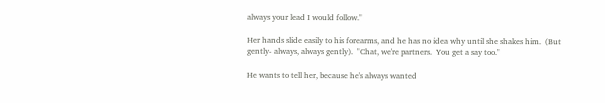always your lead I would follow."

Her hands slide easily to his forearms, and he has no idea why until she shakes him.  (But gently- always, always gently).  "Chat, we're partners.  You get a say too."

He wants to tell her, because he's always wanted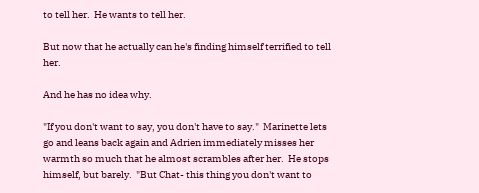to tell her.  He wants to tell her.

But now that he actually can he's finding himself terrified to tell her.

And he has no idea why.

"If you don't want to say, you don't have to say."  Marinette lets go and leans back again and Adrien immediately misses her warmth so much that he almost scrambles after her.  He stops himself, but barely.  "But Chat- this thing you don't want to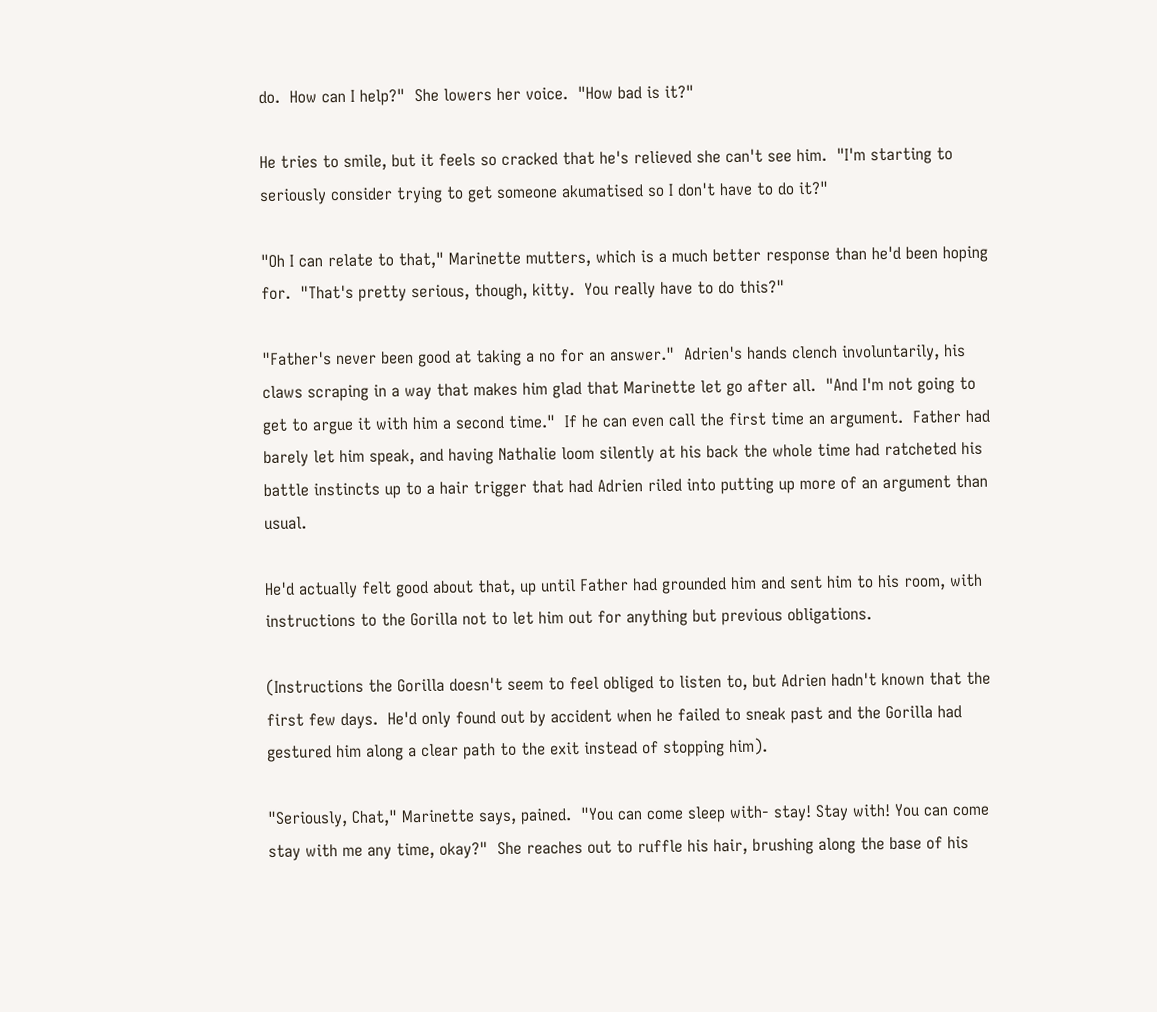do.  How can I help?"  She lowers her voice.  "How bad is it?"

He tries to smile, but it feels so cracked that he's relieved she can't see him.  "I'm starting to seriously consider trying to get someone akumatised so I don't have to do it?"

"Oh I can relate to that," Marinette mutters, which is a much better response than he'd been hoping for.  "That's pretty serious, though, kitty.  You really have to do this?"

"Father's never been good at taking a no for an answer."  Adrien's hands clench involuntarily, his claws scraping in a way that makes him glad that Marinette let go after all.  "And I'm not going to get to argue it with him a second time."  If he can even call the first time an argument.  Father had barely let him speak, and having Nathalie loom silently at his back the whole time had ratcheted his battle instincts up to a hair trigger that had Adrien riled into putting up more of an argument than usual.

He'd actually felt good about that, up until Father had grounded him and sent him to his room, with instructions to the Gorilla not to let him out for anything but previous obligations.

(Instructions the Gorilla doesn't seem to feel obliged to listen to, but Adrien hadn't known that the first few days.  He'd only found out by accident when he failed to sneak past and the Gorilla had gestured him along a clear path to the exit instead of stopping him).

"Seriously, Chat," Marinette says, pained.  "You can come sleep with- stay! Stay with! You can come stay with me any time, okay?"  She reaches out to ruffle his hair, brushing along the base of his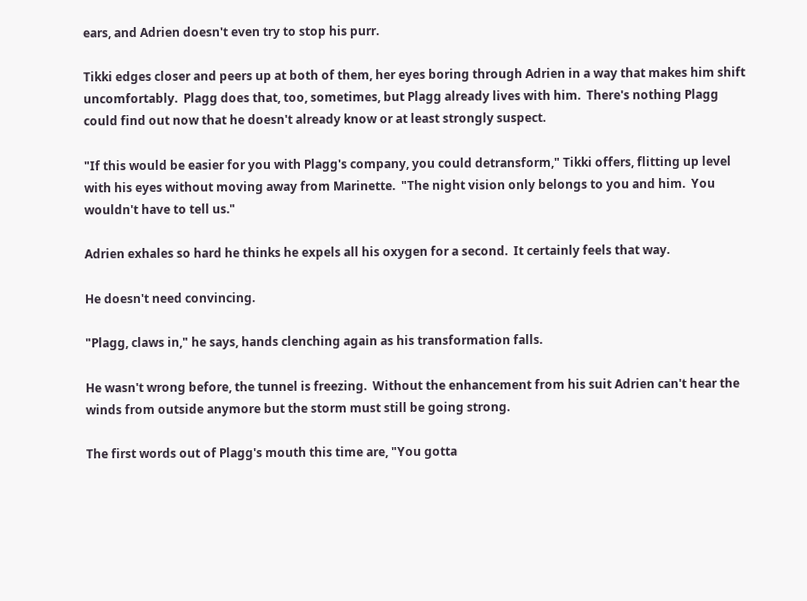ears, and Adrien doesn't even try to stop his purr.

Tikki edges closer and peers up at both of them, her eyes boring through Adrien in a way that makes him shift uncomfortably.  Plagg does that, too, sometimes, but Plagg already lives with him.  There's nothing Plagg could find out now that he doesn't already know or at least strongly suspect.

"If this would be easier for you with Plagg's company, you could detransform," Tikki offers, flitting up level with his eyes without moving away from Marinette.  "The night vision only belongs to you and him.  You wouldn't have to tell us."

Adrien exhales so hard he thinks he expels all his oxygen for a second.  It certainly feels that way.

He doesn't need convincing.

"Plagg, claws in," he says, hands clenching again as his transformation falls.

He wasn't wrong before, the tunnel is freezing.  Without the enhancement from his suit Adrien can't hear the winds from outside anymore but the storm must still be going strong.

The first words out of Plagg's mouth this time are, "You gotta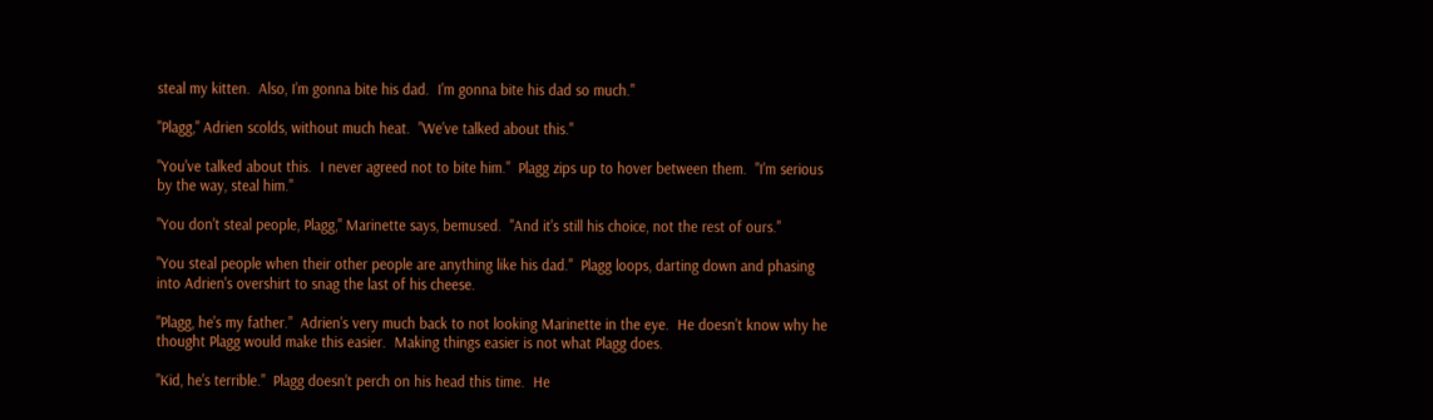steal my kitten.  Also, I'm gonna bite his dad.  I'm gonna bite his dad so much."

"Plagg," Adrien scolds, without much heat.  "We've talked about this."

"You've talked about this.  I never agreed not to bite him."  Plagg zips up to hover between them.  "I'm serious by the way, steal him."

"You don't steal people, Plagg," Marinette says, bemused.  "And it's still his choice, not the rest of ours."

"You steal people when their other people are anything like his dad."  Plagg loops, darting down and phasing into Adrien's overshirt to snag the last of his cheese.

"Plagg, he's my father."  Adrien's very much back to not looking Marinette in the eye.  He doesn't know why he thought Plagg would make this easier.  Making things easier is not what Plagg does.

"Kid, he's terrible."  Plagg doesn't perch on his head this time.  He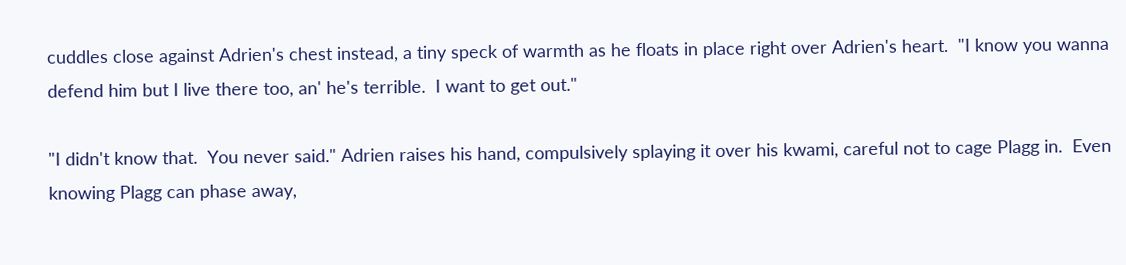cuddles close against Adrien's chest instead, a tiny speck of warmth as he floats in place right over Adrien's heart.  "I know you wanna defend him but I live there too, an' he's terrible.  I want to get out."

"I didn't know that.  You never said." Adrien raises his hand, compulsively splaying it over his kwami, careful not to cage Plagg in.  Even knowing Plagg can phase away,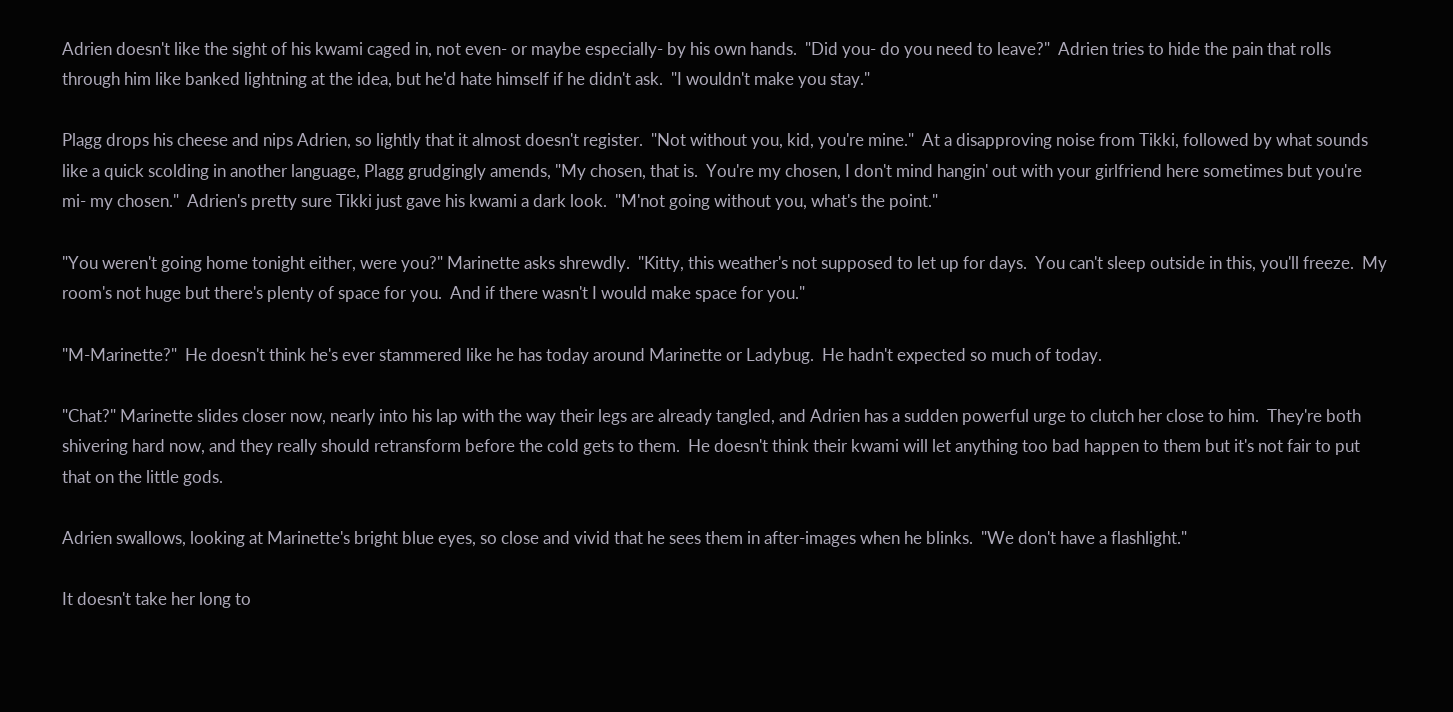Adrien doesn't like the sight of his kwami caged in, not even- or maybe especially- by his own hands.  "Did you- do you need to leave?"  Adrien tries to hide the pain that rolls  through him like banked lightning at the idea, but he'd hate himself if he didn't ask.  "I wouldn't make you stay."

Plagg drops his cheese and nips Adrien, so lightly that it almost doesn't register.  "Not without you, kid, you're mine."  At a disapproving noise from Tikki, followed by what sounds like a quick scolding in another language, Plagg grudgingly amends, "My chosen, that is.  You're my chosen, I don't mind hangin' out with your girlfriend here sometimes but you're mi- my chosen."  Adrien's pretty sure Tikki just gave his kwami a dark look.  "M'not going without you, what's the point."

"You weren't going home tonight either, were you?" Marinette asks shrewdly.  "Kitty, this weather's not supposed to let up for days.  You can't sleep outside in this, you'll freeze.  My room's not huge but there's plenty of space for you.  And if there wasn't I would make space for you."

"M-Marinette?"  He doesn't think he's ever stammered like he has today around Marinette or Ladybug.  He hadn't expected so much of today.

"Chat?" Marinette slides closer now, nearly into his lap with the way their legs are already tangled, and Adrien has a sudden powerful urge to clutch her close to him.  They're both shivering hard now, and they really should retransform before the cold gets to them.  He doesn't think their kwami will let anything too bad happen to them but it's not fair to put that on the little gods.

Adrien swallows, looking at Marinette's bright blue eyes, so close and vivid that he sees them in after-images when he blinks.  "We don't have a flashlight."

It doesn't take her long to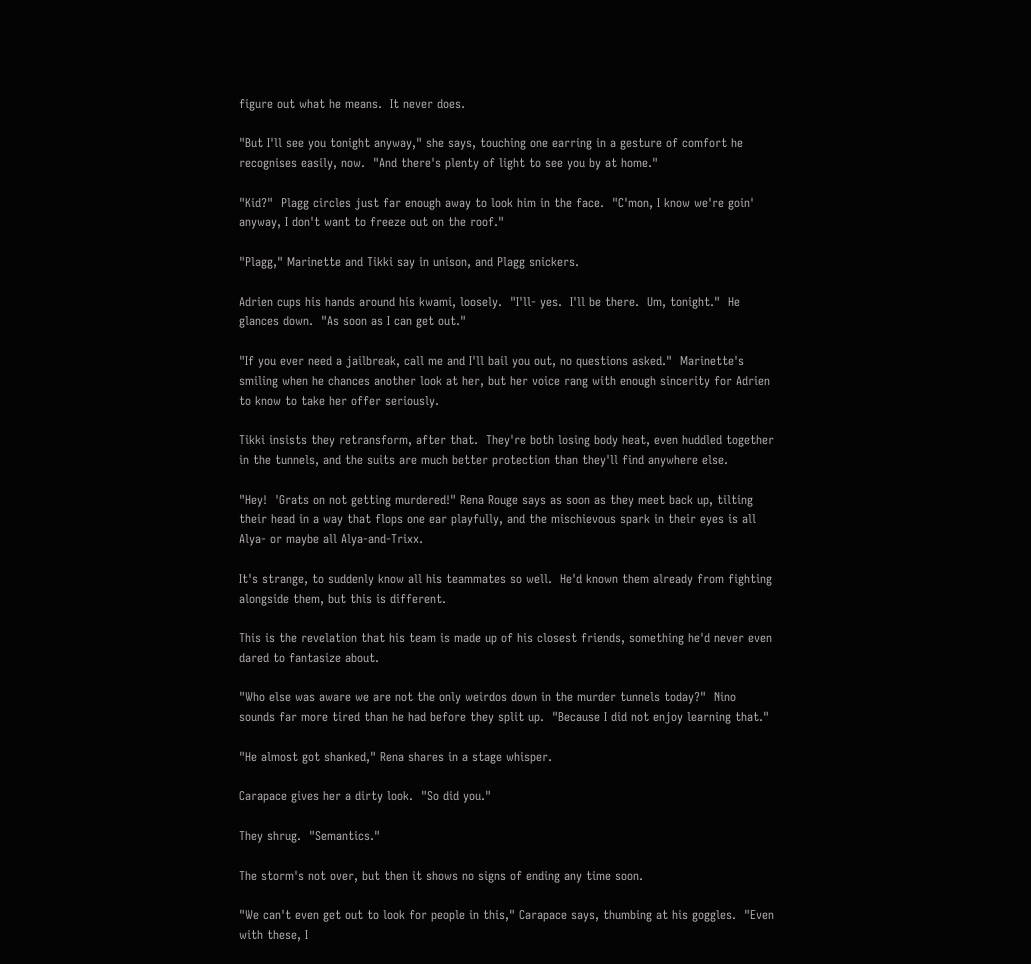figure out what he means.  It never does.

"But I'll see you tonight anyway," she says, touching one earring in a gesture of comfort he recognises easily, now.  "And there's plenty of light to see you by at home."

"Kid?"  Plagg circles just far enough away to look him in the face.  "C'mon, I know we're goin' anyway, I don't want to freeze out on the roof."

"Plagg," Marinette and Tikki say in unison, and Plagg snickers.

Adrien cups his hands around his kwami, loosely.  "I'll- yes.  I'll be there.  Um, tonight."  He glances down.  "As soon as I can get out."

"If you ever need a jailbreak, call me and I'll bail you out, no questions asked."  Marinette's smiling when he chances another look at her, but her voice rang with enough sincerity for Adrien to know to take her offer seriously.

Tikki insists they retransform, after that.  They're both losing body heat, even huddled together in the tunnels, and the suits are much better protection than they'll find anywhere else.

"Hey!  'Grats on not getting murdered!" Rena Rouge says as soon as they meet back up, tilting their head in a way that flops one ear playfully, and the mischievous spark in their eyes is all Alya- or maybe all Alya-and-Trixx.

It's strange, to suddenly know all his teammates so well.  He'd known them already from fighting alongside them, but this is different.

This is the revelation that his team is made up of his closest friends, something he'd never even dared to fantasize about.

"Who else was aware we are not the only weirdos down in the murder tunnels today?"  Nino sounds far more tired than he had before they split up.  "Because I did not enjoy learning that."

"He almost got shanked," Rena shares in a stage whisper.

Carapace gives her a dirty look.  "So did you."

They shrug.  "Semantics."

The storm's not over, but then it shows no signs of ending any time soon.

"We can't even get out to look for people in this," Carapace says, thumbing at his goggles.  "Even with these, I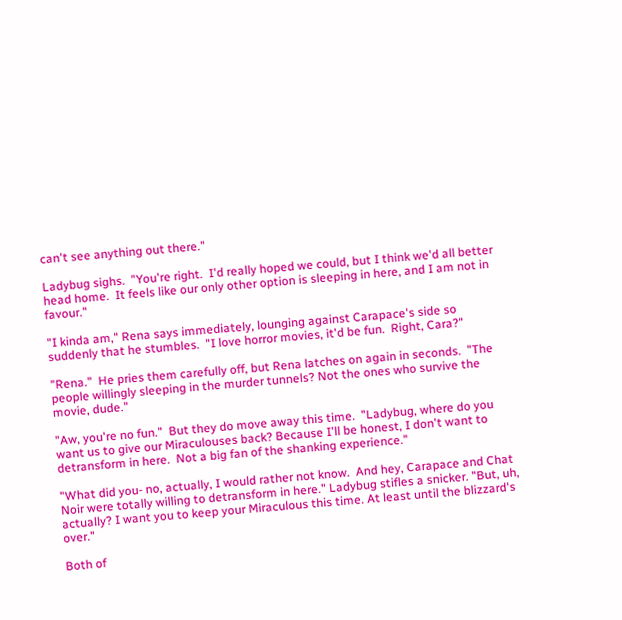can't see anything out there."

Ladybug sighs.  "You're right.  I'd really hoped we could, but I think we'd all better head home.  It feels like our only other option is sleeping in here, and I am not in favour."

"I kinda am," Rena says immediately, lounging against Carapace's side so suddenly that he stumbles.  "I love horror movies, it'd be fun.  Right, Cara?"

"Rena."  He pries them carefully off, but Rena latches on again in seconds.  "The people willingly sleeping in the murder tunnels? Not the ones who survive the movie, dude."

"Aw, you're no fun."  But they do move away this time.  "Ladybug, where do you want us to give our Miraculouses back? Because I'll be honest, I don't want to detransform in here.  Not a big fan of the shanking experience."

"What did you- no, actually, I would rather not know.  And hey, Carapace and Chat Noir were totally willing to detransform in here." Ladybug stifles a snicker. "But, uh, actually? I want you to keep your Miraculous this time. At least until the blizzard's over."

Both of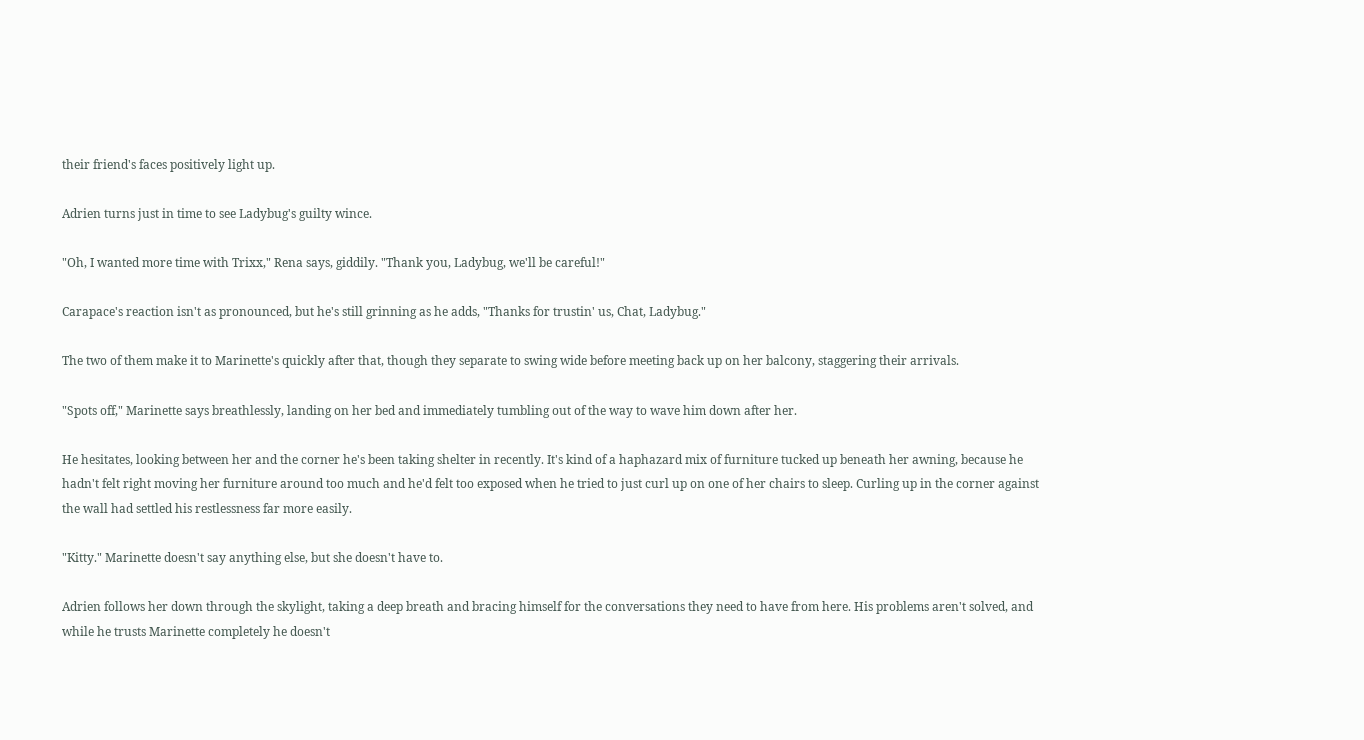their friend's faces positively light up.

Adrien turns just in time to see Ladybug's guilty wince.

"Oh, I wanted more time with Trixx," Rena says, giddily. "Thank you, Ladybug, we'll be careful!"

Carapace's reaction isn't as pronounced, but he's still grinning as he adds, "Thanks for trustin' us, Chat, Ladybug."

The two of them make it to Marinette's quickly after that, though they separate to swing wide before meeting back up on her balcony, staggering their arrivals.

"Spots off," Marinette says breathlessly, landing on her bed and immediately tumbling out of the way to wave him down after her.

He hesitates, looking between her and the corner he's been taking shelter in recently. It's kind of a haphazard mix of furniture tucked up beneath her awning, because he hadn't felt right moving her furniture around too much and he'd felt too exposed when he tried to just curl up on one of her chairs to sleep. Curling up in the corner against the wall had settled his restlessness far more easily.

"Kitty." Marinette doesn't say anything else, but she doesn't have to.

Adrien follows her down through the skylight, taking a deep breath and bracing himself for the conversations they need to have from here. His problems aren't solved, and while he trusts Marinette completely he doesn't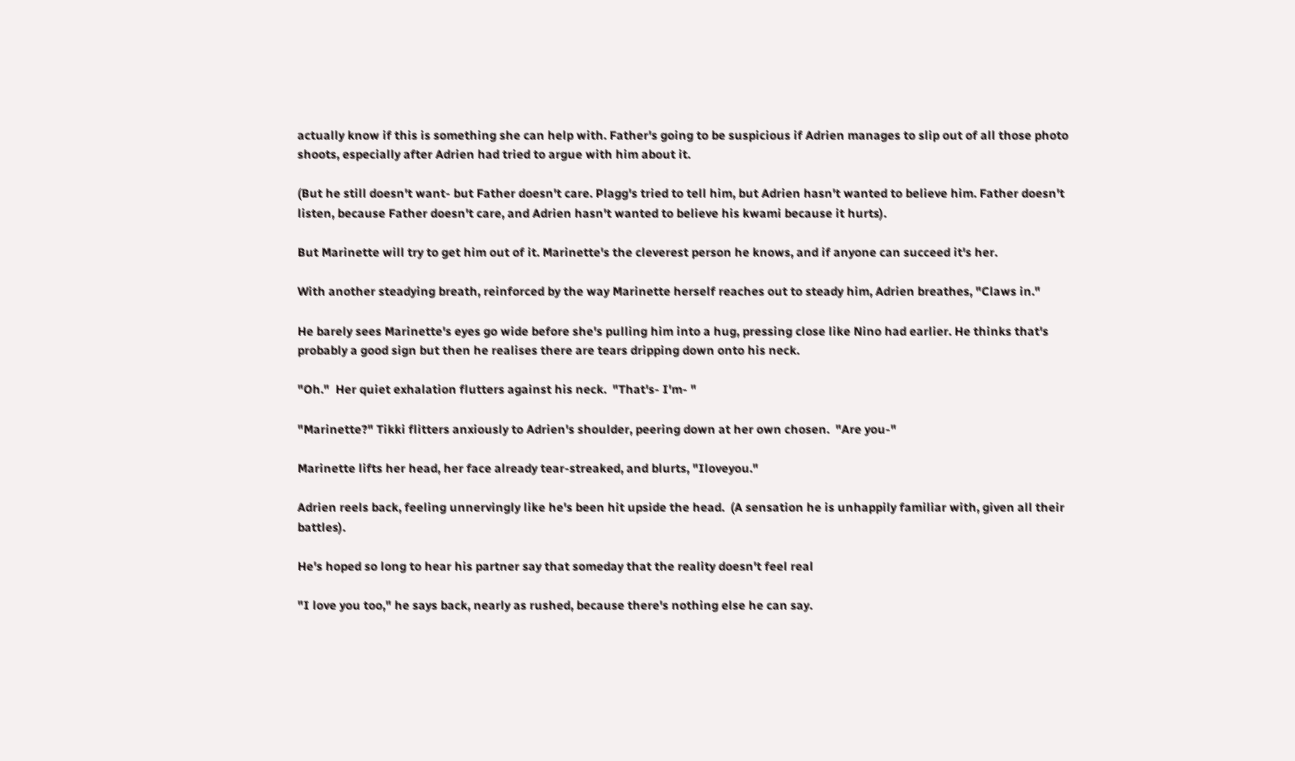actually know if this is something she can help with. Father's going to be suspicious if Adrien manages to slip out of all those photo shoots, especially after Adrien had tried to argue with him about it.

(But he still doesn't want- but Father doesn't care. Plagg's tried to tell him, but Adrien hasn't wanted to believe him. Father doesn't listen, because Father doesn't care, and Adrien hasn't wanted to believe his kwami because it hurts).

But Marinette will try to get him out of it. Marinette's the cleverest person he knows, and if anyone can succeed it's her.

With another steadying breath, reinforced by the way Marinette herself reaches out to steady him, Adrien breathes, "Claws in."

He barely sees Marinette's eyes go wide before she's pulling him into a hug, pressing close like Nino had earlier. He thinks that's probably a good sign but then he realises there are tears dripping down onto his neck.

"Oh."  Her quiet exhalation flutters against his neck.  "That's- I'm- "

"Marinette?" Tikki flitters anxiously to Adrien's shoulder, peering down at her own chosen.  "Are you-"

Marinette lifts her head, her face already tear-streaked, and blurts, "Iloveyou."

Adrien reels back, feeling unnervingly like he's been hit upside the head.  (A sensation he is unhappily familiar with, given all their battles).

He's hoped so long to hear his partner say that someday that the reality doesn't feel real

"I love you too," he says back, nearly as rushed, because there's nothing else he can say.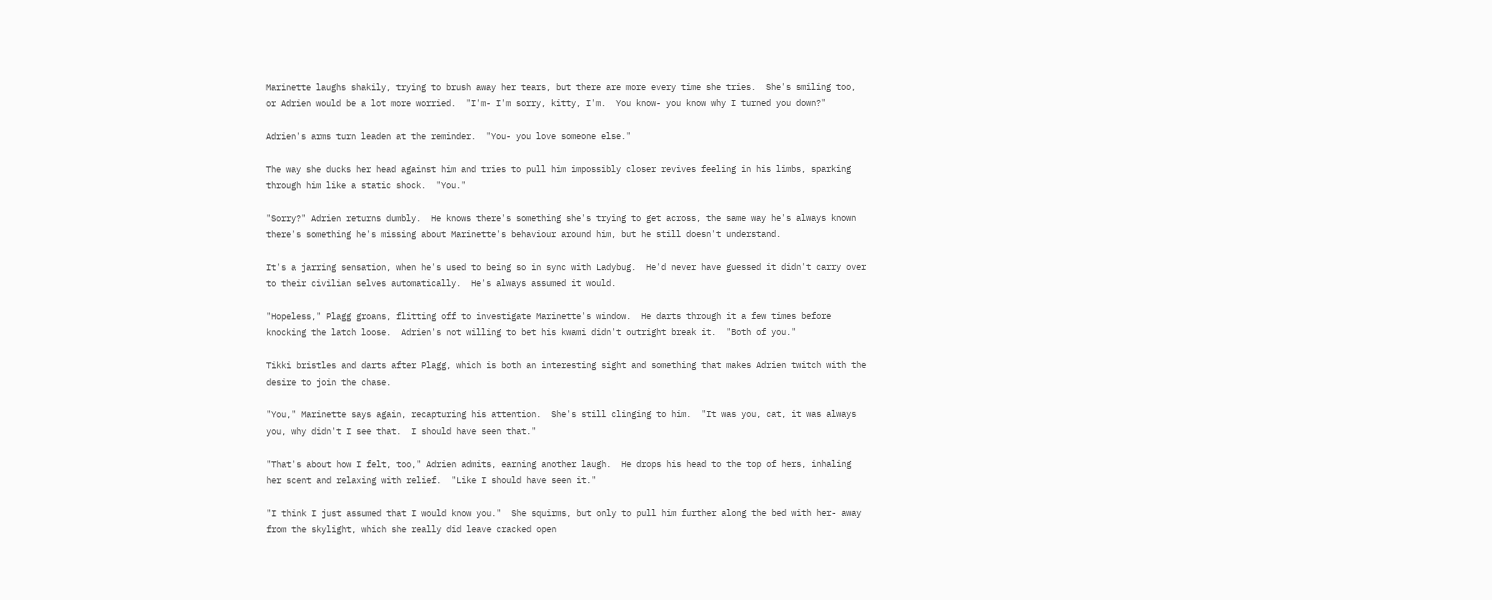Marinette laughs shakily, trying to brush away her tears, but there are more every time she tries.  She's smiling too, or Adrien would be a lot more worried.  "I'm- I'm sorry, kitty, I'm.  You know- you know why I turned you down?"

Adrien's arms turn leaden at the reminder.  "You- you love someone else."

The way she ducks her head against him and tries to pull him impossibly closer revives feeling in his limbs, sparking through him like a static shock.  "You."

"Sorry?" Adrien returns dumbly.  He knows there's something she's trying to get across, the same way he's always known there's something he's missing about Marinette's behaviour around him, but he still doesn't understand.

It's a jarring sensation, when he's used to being so in sync with Ladybug.  He'd never have guessed it didn't carry over to their civilian selves automatically.  He's always assumed it would.

"Hopeless," Plagg groans, flitting off to investigate Marinette's window.  He darts through it a few times before knocking the latch loose.  Adrien's not willing to bet his kwami didn't outright break it.  "Both of you."

Tikki bristles and darts after Plagg, which is both an interesting sight and something that makes Adrien twitch with the desire to join the chase.

"You," Marinette says again, recapturing his attention.  She's still clinging to him.  "It was you, cat, it was always you, why didn't I see that.  I should have seen that."

"That's about how I felt, too," Adrien admits, earning another laugh.  He drops his head to the top of hers, inhaling her scent and relaxing with relief.  "Like I should have seen it."

"I think I just assumed that I would know you."  She squirms, but only to pull him further along the bed with her- away from the skylight, which she really did leave cracked open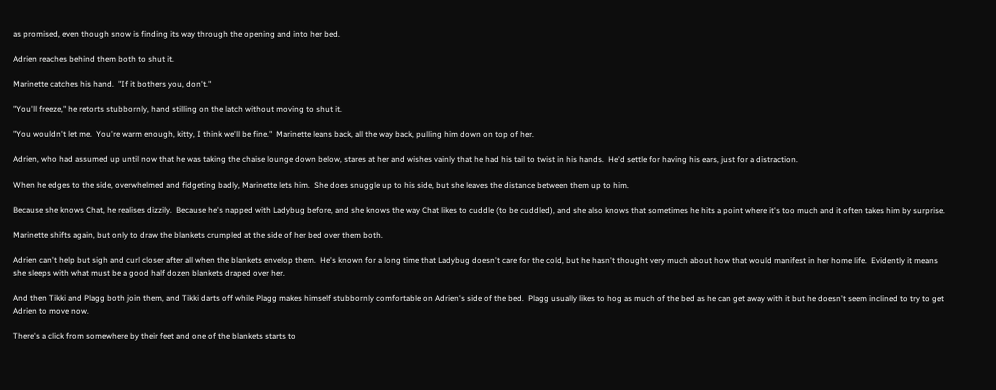as promised, even though snow is finding its way through the opening and into her bed.

Adrien reaches behind them both to shut it.

Marinette catches his hand.  "If it bothers you, don't."

"You'll freeze," he retorts stubbornly, hand stilling on the latch without moving to shut it.

"You wouldn't let me.  You're warm enough, kitty, I think we'll be fine."  Marinette leans back, all the way back, pulling him down on top of her.

Adrien, who had assumed up until now that he was taking the chaise lounge down below, stares at her and wishes vainly that he had his tail to twist in his hands.  He'd settle for having his ears, just for a distraction.

When he edges to the side, overwhelmed and fidgeting badly, Marinette lets him.  She does snuggle up to his side, but she leaves the distance between them up to him.

Because she knows Chat, he realises dizzily.  Because he's napped with Ladybug before, and she knows the way Chat likes to cuddle (to be cuddled), and she also knows that sometimes he hits a point where it's too much and it often takes him by surprise.

Marinette shifts again, but only to draw the blankets crumpled at the side of her bed over them both.

Adrien can't help but sigh and curl closer after all when the blankets envelop them.  He's known for a long time that Ladybug doesn't care for the cold, but he hasn't thought very much about how that would manifest in her home life.  Evidently it means she sleeps with what must be a good half dozen blankets draped over her.

And then Tikki and Plagg both join them, and Tikki darts off while Plagg makes himself stubbornly comfortable on Adrien's side of the bed.  Plagg usually likes to hog as much of the bed as he can get away with it but he doesn't seem inclined to try to get Adrien to move now.

There's a click from somewhere by their feet and one of the blankets starts to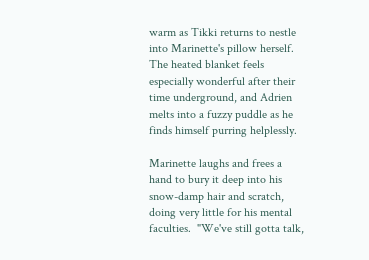warm as Tikki returns to nestle into Marinette's pillow herself.  The heated blanket feels especially wonderful after their time underground, and Adrien melts into a fuzzy puddle as he finds himself purring helplessly.

Marinette laughs and frees a hand to bury it deep into his snow-damp hair and scratch, doing very little for his mental faculties.  "We've still gotta talk,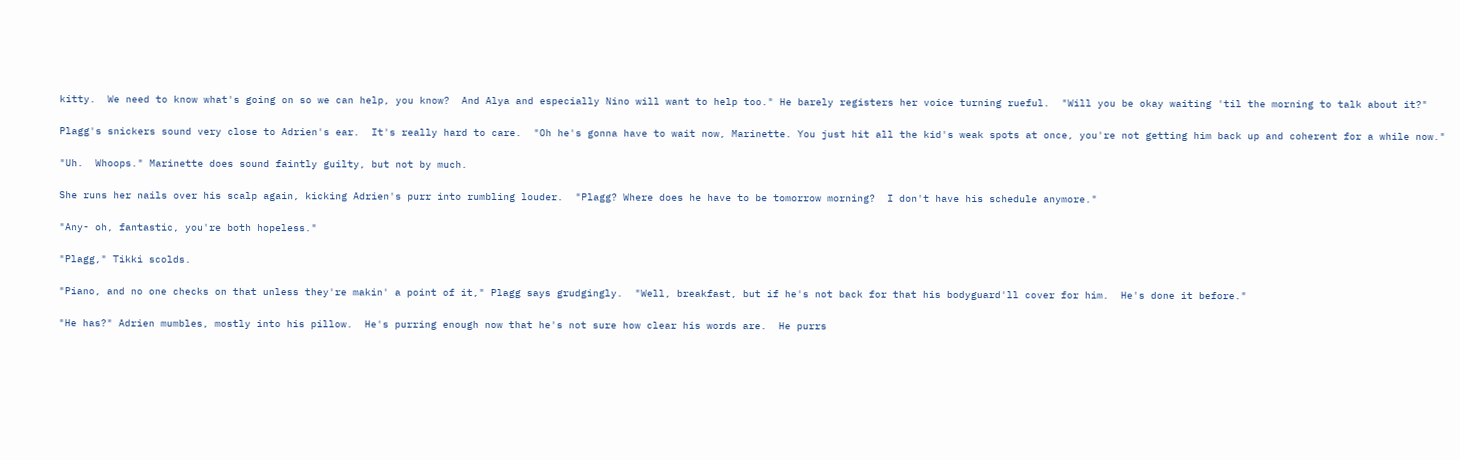kitty.  We need to know what's going on so we can help, you know?  And Alya and especially Nino will want to help too." He barely registers her voice turning rueful.  "Will you be okay waiting 'til the morning to talk about it?"

Plagg's snickers sound very close to Adrien's ear.  It's really hard to care.  "Oh he's gonna have to wait now, Marinette. You just hit all the kid's weak spots at once, you're not getting him back up and coherent for a while now."

"Uh.  Whoops." Marinette does sound faintly guilty, but not by much.

She runs her nails over his scalp again, kicking Adrien's purr into rumbling louder.  "Plagg? Where does he have to be tomorrow morning?  I don't have his schedule anymore."

"Any- oh, fantastic, you're both hopeless."

"Plagg," Tikki scolds.

"Piano, and no one checks on that unless they're makin' a point of it," Plagg says grudgingly.  "Well, breakfast, but if he's not back for that his bodyguard'll cover for him.  He's done it before."

"He has?" Adrien mumbles, mostly into his pillow.  He's purring enough now that he's not sure how clear his words are.  He purrs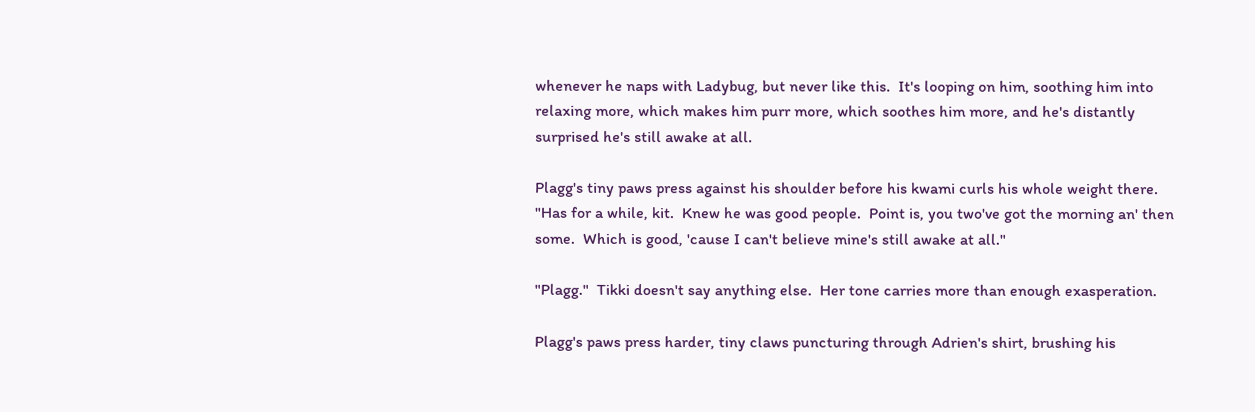whenever he naps with Ladybug, but never like this.  It's looping on him, soothing him into relaxing more, which makes him purr more, which soothes him more, and he's distantly surprised he's still awake at all.

Plagg's tiny paws press against his shoulder before his kwami curls his whole weight there.  "Has for a while, kit.  Knew he was good people.  Point is, you two've got the morning an' then some.  Which is good, 'cause I can't believe mine's still awake at all."

"Plagg."  Tikki doesn't say anything else.  Her tone carries more than enough exasperation.

Plagg's paws press harder, tiny claws puncturing through Adrien's shirt, brushing his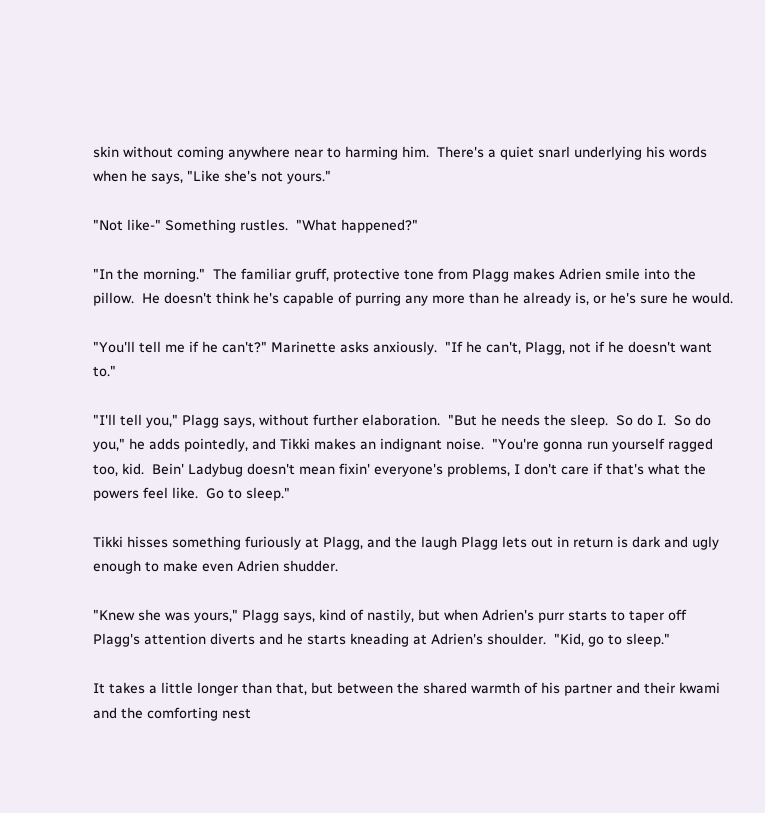skin without coming anywhere near to harming him.  There's a quiet snarl underlying his words when he says, "Like she's not yours."

"Not like-" Something rustles.  "What happened?"

"In the morning."  The familiar gruff, protective tone from Plagg makes Adrien smile into the pillow.  He doesn't think he's capable of purring any more than he already is, or he's sure he would.

"You'll tell me if he can't?" Marinette asks anxiously.  "If he can't, Plagg, not if he doesn't want to."

"I'll tell you," Plagg says, without further elaboration.  "But he needs the sleep.  So do I.  So do you," he adds pointedly, and Tikki makes an indignant noise.  "You're gonna run yourself ragged too, kid.  Bein' Ladybug doesn't mean fixin' everyone's problems, I don't care if that's what the powers feel like.  Go to sleep."

Tikki hisses something furiously at Plagg, and the laugh Plagg lets out in return is dark and ugly enough to make even Adrien shudder.

"Knew she was yours," Plagg says, kind of nastily, but when Adrien's purr starts to taper off Plagg's attention diverts and he starts kneading at Adrien's shoulder.  "Kid, go to sleep."

It takes a little longer than that, but between the shared warmth of his partner and their kwami and the comforting nest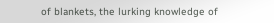of blankets, the lurking knowledge of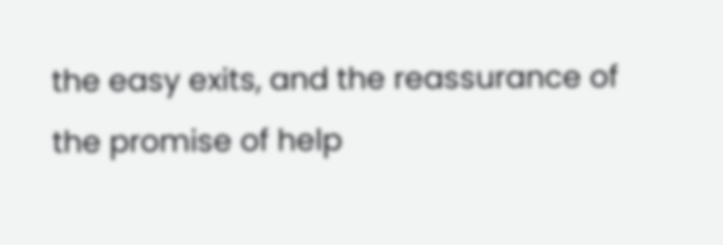the easy exits, and the reassurance of the promise of help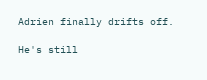Adrien finally drifts off.

He's still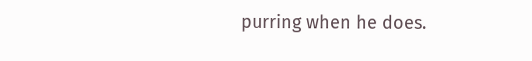purring when he does.